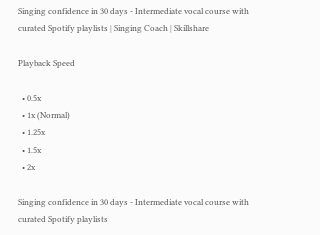Singing confidence in 30 days - Intermediate vocal course with curated Spotify playlists | Singing Coach | Skillshare

Playback Speed

  • 0.5x
  • 1x (Normal)
  • 1.25x
  • 1.5x
  • 2x

Singing confidence in 30 days - Intermediate vocal course with curated Spotify playlists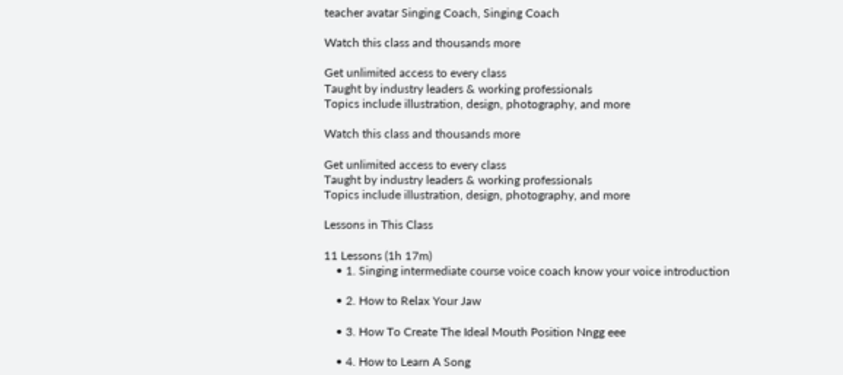teacher avatar Singing Coach, Singing Coach

Watch this class and thousands more

Get unlimited access to every class
Taught by industry leaders & working professionals
Topics include illustration, design, photography, and more

Watch this class and thousands more

Get unlimited access to every class
Taught by industry leaders & working professionals
Topics include illustration, design, photography, and more

Lessons in This Class

11 Lessons (1h 17m)
    • 1. Singing intermediate course voice coach know your voice introduction

    • 2. How to Relax Your Jaw

    • 3. How To Create The Ideal Mouth Position Nngg eee

    • 4. How to Learn A Song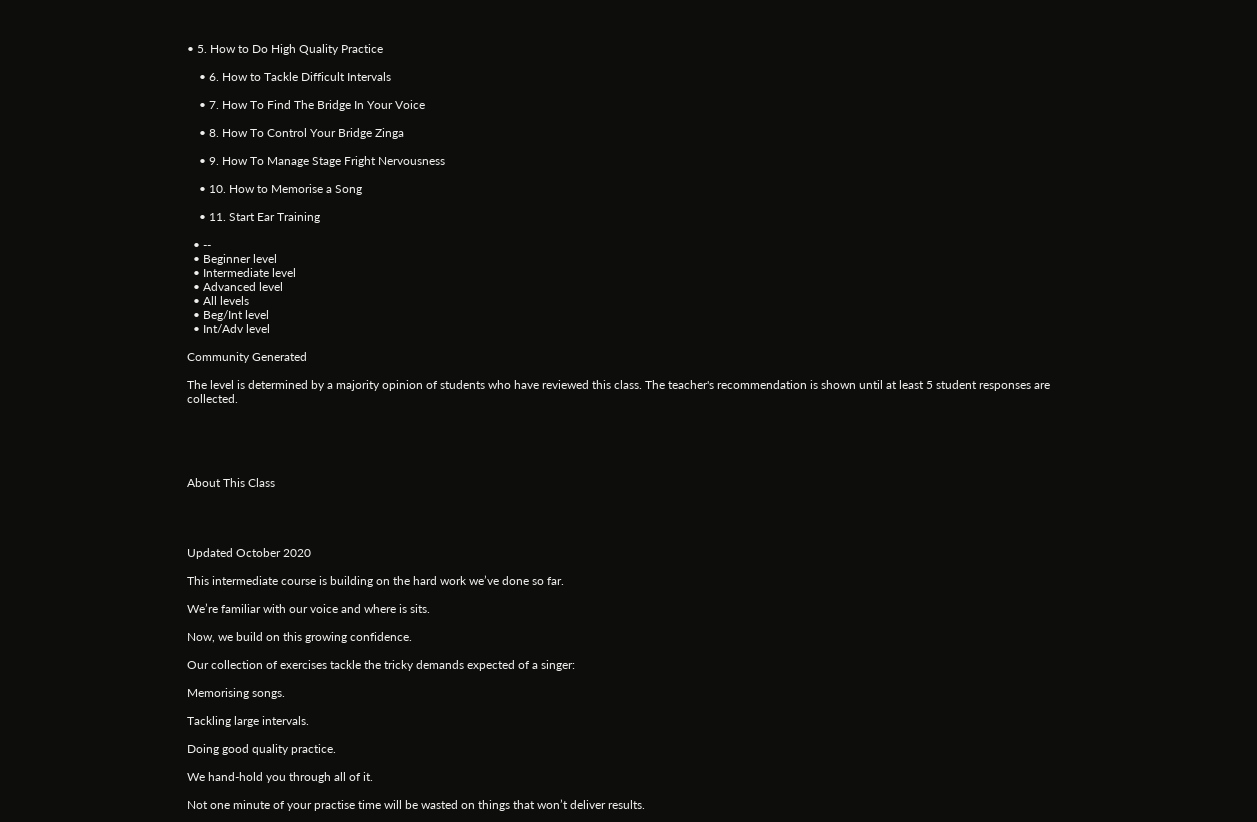• 5. How to Do High Quality Practice

    • 6. How to Tackle Difficult Intervals

    • 7. How To Find The Bridge In Your Voice

    • 8. How To Control Your Bridge Zinga

    • 9. How To Manage Stage Fright Nervousness

    • 10. How to Memorise a Song

    • 11. Start Ear Training

  • --
  • Beginner level
  • Intermediate level
  • Advanced level
  • All levels
  • Beg/Int level
  • Int/Adv level

Community Generated

The level is determined by a majority opinion of students who have reviewed this class. The teacher's recommendation is shown until at least 5 student responses are collected.





About This Class




Updated October 2020

This intermediate course is building on the hard work we’ve done so far.

We’re familiar with our voice and where is sits.

Now, we build on this growing confidence.

Our collection of exercises tackle the tricky demands expected of a singer:

Memorising songs.

Tackling large intervals.

Doing good quality practice.

We hand-hold you through all of it.

Not one minute of your practise time will be wasted on things that won’t deliver results.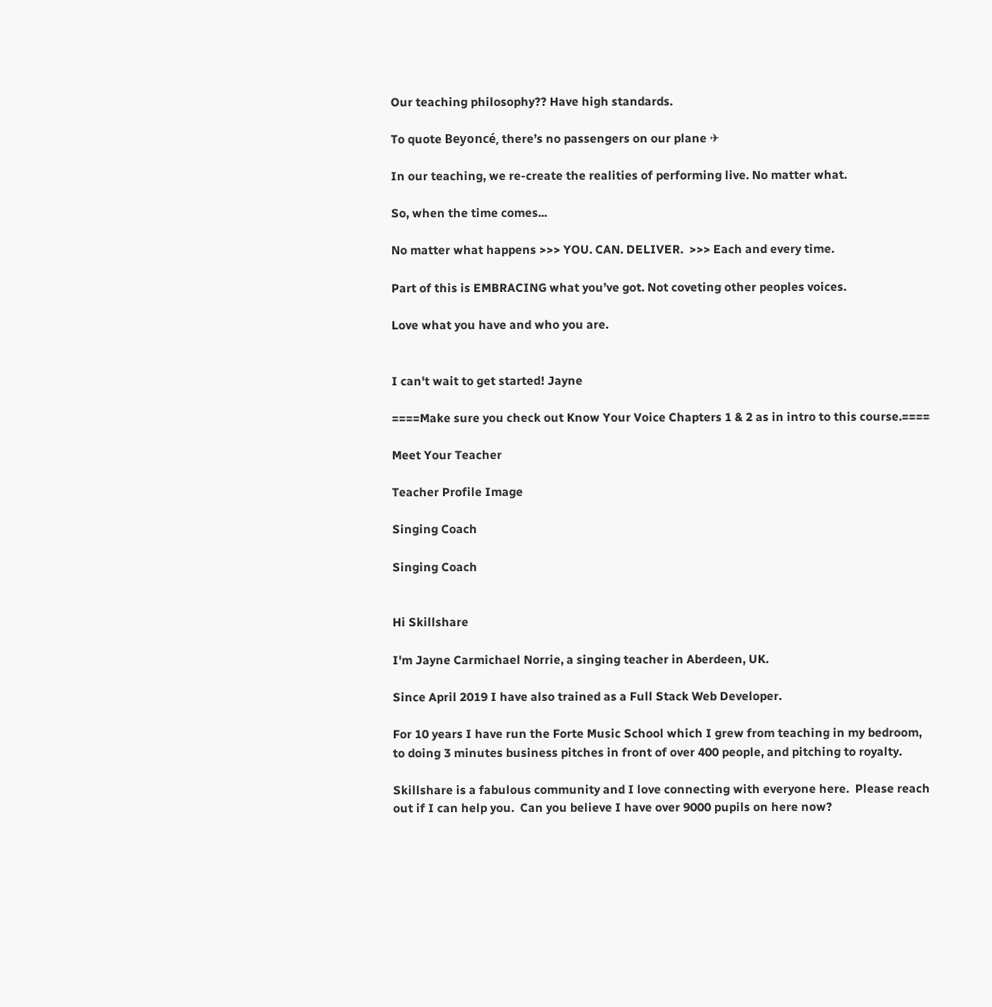Our teaching philosophy?? Have high standards.

To quote Beyoncé, there’s no passengers on our plane ✈

In our teaching, we re-create the realities of performing live. No matter what.

So, when the time comes...

No matter what happens >>> YOU. CAN. DELIVER.  >>> Each and every time.

Part of this is EMBRACING what you’ve got. Not coveting other peoples voices.

Love what you have and who you are.


I can't wait to get started! Jayne

====Make sure you check out Know Your Voice Chapters 1 & 2 as in intro to this course.====

Meet Your Teacher

Teacher Profile Image

Singing Coach

Singing Coach


Hi Skillshare

I'm Jayne Carmichael Norrie, a singing teacher in Aberdeen, UK.

Since April 2019 I have also trained as a Full Stack Web Developer.

For 10 years I have run the Forte Music School which I grew from teaching in my bedroom, to doing 3 minutes business pitches in front of over 400 people, and pitching to royalty.

Skillshare is a fabulous community and I love connecting with everyone here.  Please reach out if I can help you.  Can you believe I have over 9000 pupils on here now?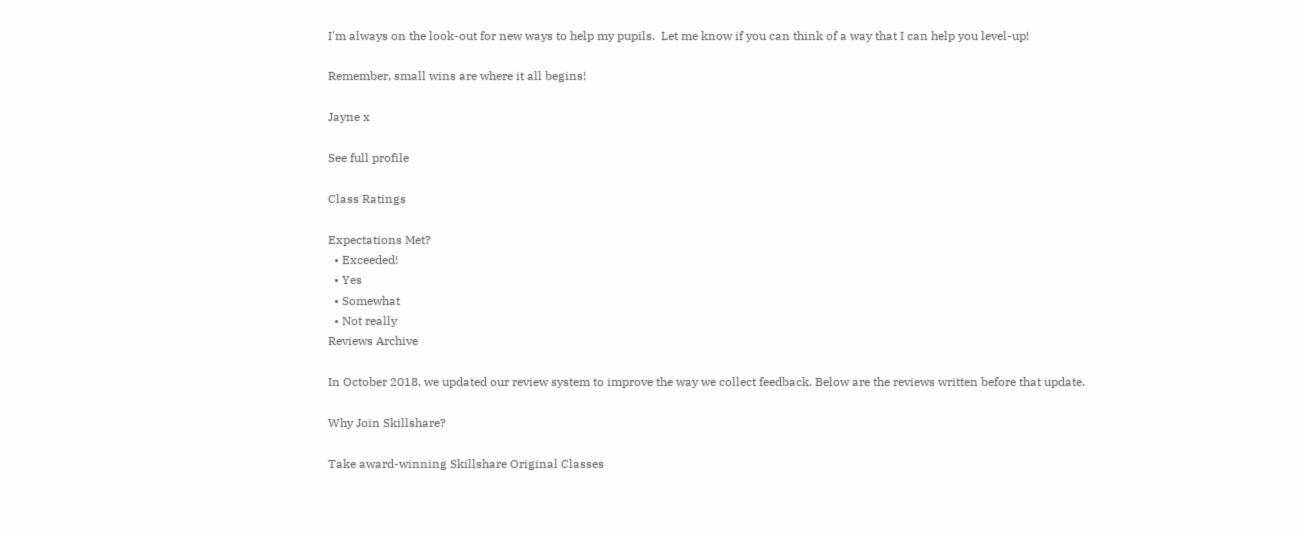I'm always on the look-out for new ways to help my pupils.  Let me know if you can think of a way that I can help you level-up!

Remember, small wins are where it all begins!

Jayne x

See full profile

Class Ratings

Expectations Met?
  • Exceeded!
  • Yes
  • Somewhat
  • Not really
Reviews Archive

In October 2018, we updated our review system to improve the way we collect feedback. Below are the reviews written before that update.

Why Join Skillshare?

Take award-winning Skillshare Original Classes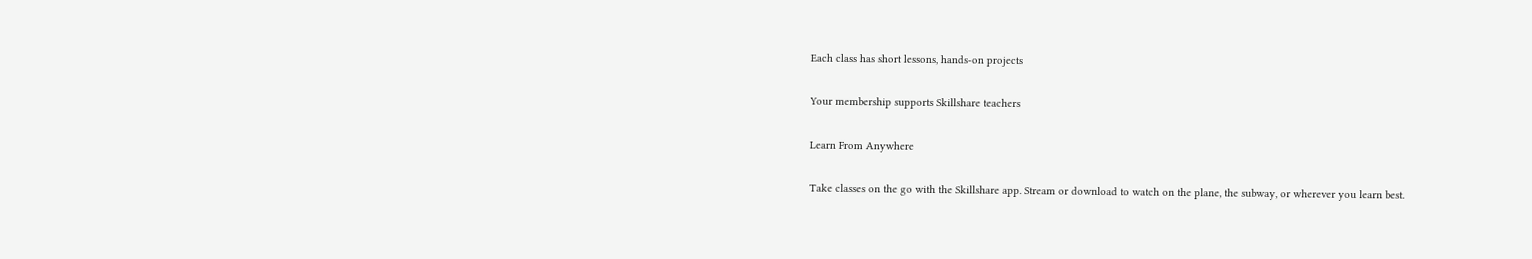Each class has short lessons, hands-on projects

Your membership supports Skillshare teachers

Learn From Anywhere

Take classes on the go with the Skillshare app. Stream or download to watch on the plane, the subway, or wherever you learn best.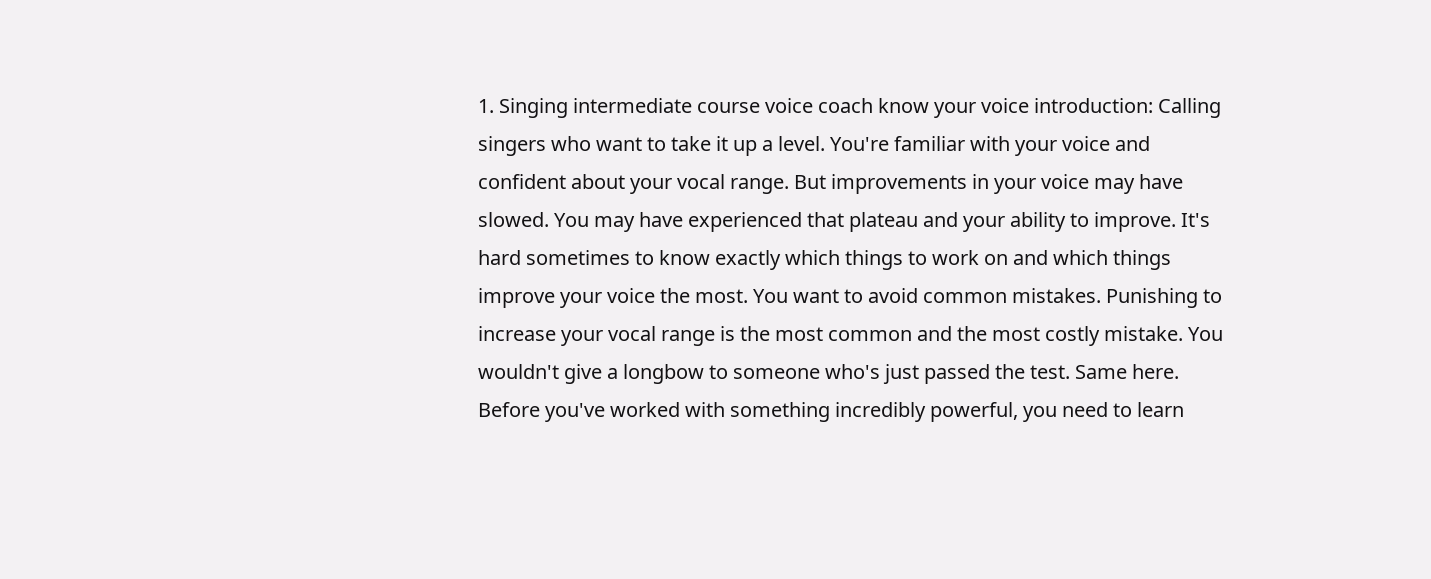1. Singing intermediate course voice coach know your voice introduction: Calling singers who want to take it up a level. You're familiar with your voice and confident about your vocal range. But improvements in your voice may have slowed. You may have experienced that plateau and your ability to improve. It's hard sometimes to know exactly which things to work on and which things improve your voice the most. You want to avoid common mistakes. Punishing to increase your vocal range is the most common and the most costly mistake. You wouldn't give a longbow to someone who's just passed the test. Same here. Before you've worked with something incredibly powerful, you need to learn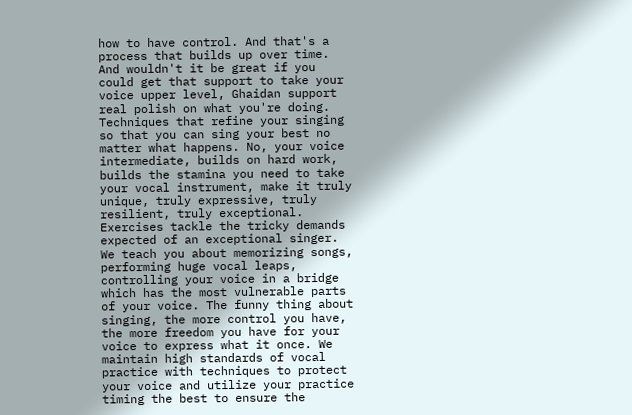how to have control. And that's a process that builds up over time. And wouldn't it be great if you could get that support to take your voice upper level, Ghaidan support real polish on what you're doing. Techniques that refine your singing so that you can sing your best no matter what happens. No, your voice intermediate, builds on hard work, builds the stamina you need to take your vocal instrument, make it truly unique, truly expressive, truly resilient, truly exceptional. Exercises tackle the tricky demands expected of an exceptional singer. We teach you about memorizing songs, performing huge vocal leaps, controlling your voice in a bridge which has the most vulnerable parts of your voice. The funny thing about singing, the more control you have, the more freedom you have for your voice to express what it once. We maintain high standards of vocal practice with techniques to protect your voice and utilize your practice timing the best to ensure the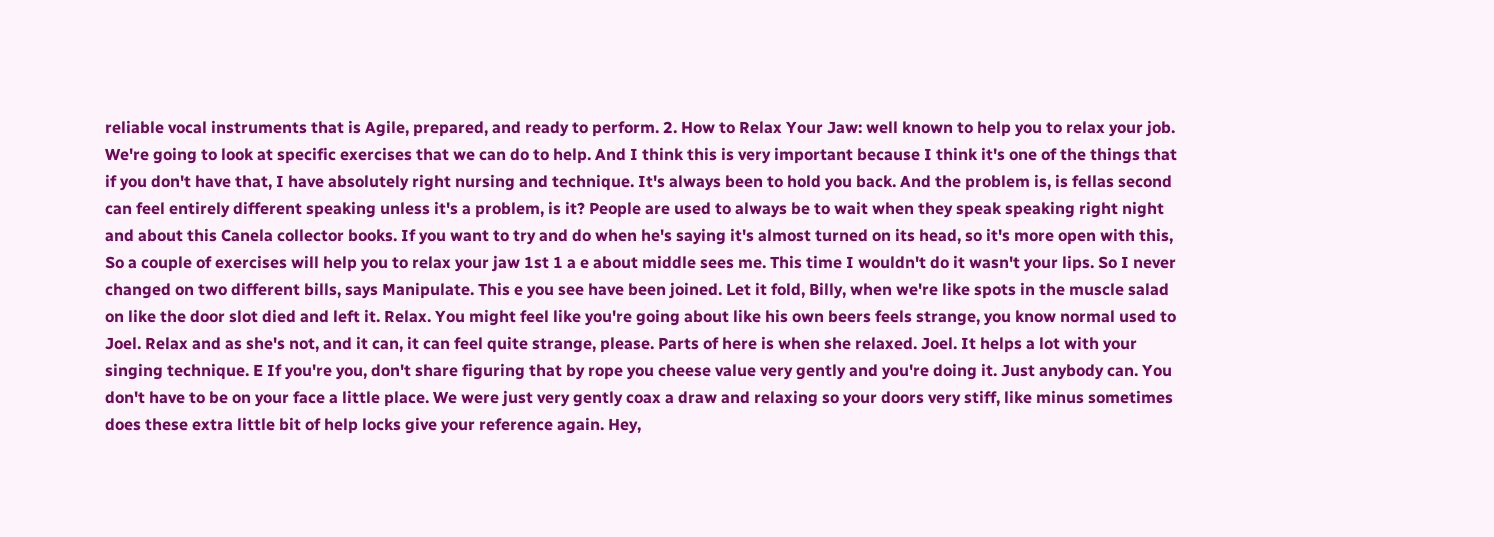reliable vocal instruments that is Agile, prepared, and ready to perform. 2. How to Relax Your Jaw: well known to help you to relax your job. We're going to look at specific exercises that we can do to help. And I think this is very important because I think it's one of the things that if you don't have that, I have absolutely right nursing and technique. It's always been to hold you back. And the problem is, is fellas second can feel entirely different speaking unless it's a problem, is it? People are used to always be to wait when they speak speaking right night and about this Canela collector books. If you want to try and do when he's saying it's almost turned on its head, so it's more open with this, So a couple of exercises will help you to relax your jaw 1st 1 a e about middle sees me. This time I wouldn't do it wasn't your lips. So I never changed on two different bills, says Manipulate. This e you see have been joined. Let it fold, Billy, when we're like spots in the muscle salad on like the door slot died and left it. Relax. You might feel like you're going about like his own beers feels strange, you know normal used to Joel. Relax and as she's not, and it can, it can feel quite strange, please. Parts of here is when she relaxed. Joel. It helps a lot with your singing technique. E If you're you, don't share figuring that by rope you cheese value very gently and you're doing it. Just anybody can. You don't have to be on your face a little place. We were just very gently coax a draw and relaxing so your doors very stiff, like minus sometimes does these extra little bit of help locks give your reference again. Hey,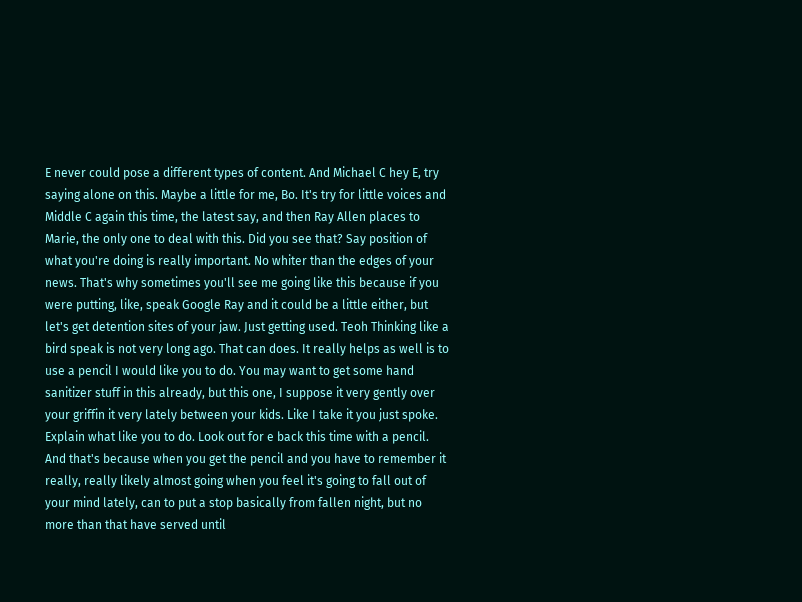E never could pose a different types of content. And Michael C hey E, try saying alone on this. Maybe a little for me, Bo. It's try for little voices and Middle C again this time, the latest say, and then Ray Allen places to Marie, the only one to deal with this. Did you see that? Say position of what you're doing is really important. No whiter than the edges of your news. That's why sometimes you'll see me going like this because if you were putting, like, speak Google Ray and it could be a little either, but let's get detention sites of your jaw. Just getting used. Teoh Thinking like a bird speak is not very long ago. That can does. It really helps as well is to use a pencil I would like you to do. You may want to get some hand sanitizer stuff in this already, but this one, I suppose it very gently over your griffin it very lately between your kids. Like I take it you just spoke. Explain what like you to do. Look out for e back this time with a pencil. And that's because when you get the pencil and you have to remember it really, really likely almost going when you feel it's going to fall out of your mind lately, can to put a stop basically from fallen night, but no more than that have served until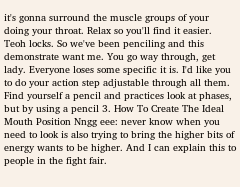it's gonna surround the muscle groups of your doing your throat. Relax so you'll find it easier. Teoh locks. So we've been penciling and this demonstrate want me. You go way through, get lady. Everyone loses some specific it is. I'd like you to do your action step adjustable through all them. Find yourself a pencil and practices look at phases, but by using a pencil 3. How To Create The Ideal Mouth Position Nngg eee: never know when you need to look is also trying to bring the higher bits of energy wants to be higher. And I can explain this to people in the fight fair.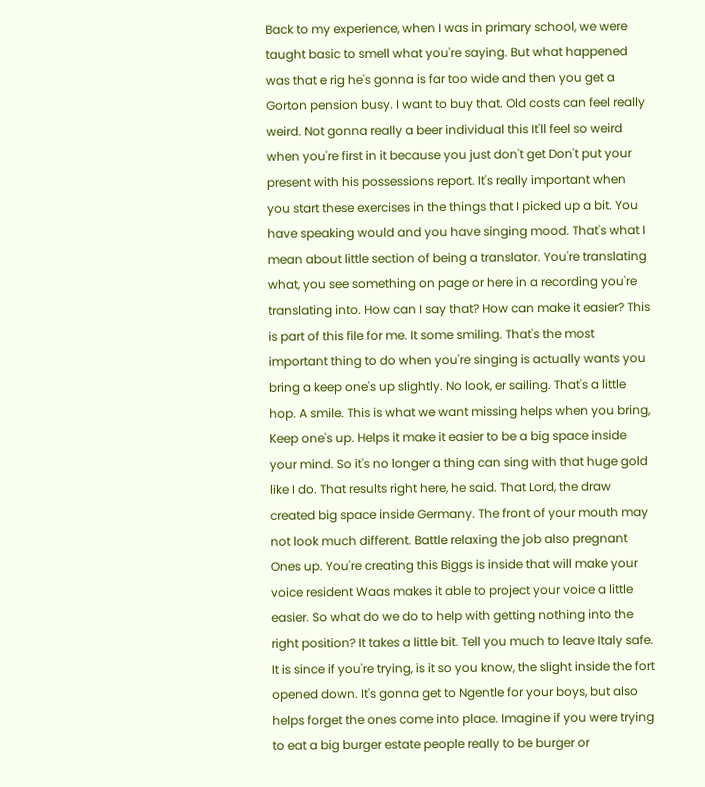Back to my experience, when I was in primary school, we were taught basic to smell what you're saying. But what happened was that e rig he's gonna is far too wide and then you get a Gorton pension busy. I want to buy that. Old costs can feel really weird. Not gonna really a beer individual this It'll feel so weird when you're first in it because you just don't get Don't put your present with his possessions report. It's really important when you start these exercises in the things that I picked up a bit. You have speaking would and you have singing mood. That's what I mean about little section of being a translator. You're translating what, you see something on page or here in a recording you're translating into. How can I say that? How can make it easier? This is part of this file for me. It some smiling. That's the most important thing to do when you're singing is actually wants you bring a keep one's up slightly. No look, er sailing. That's a little hop. A smile. This is what we want missing helps when you bring, Keep one's up. Helps it make it easier to be a big space inside your mind. So it's no longer a thing can sing with that huge gold like I do. That results right here, he said. That Lord, the draw created big space inside Germany. The front of your mouth may not look much different. Battle relaxing the job also pregnant Ones up. You're creating this Biggs is inside that will make your voice resident Waas makes it able to project your voice a little easier. So what do we do to help with getting nothing into the right position? It takes a little bit. Tell you much to leave Italy safe. It is since if you're trying, is it so you know, the slight inside the fort opened down. It's gonna get to Ngentle for your boys, but also helps forget the ones come into place. Imagine if you were trying to eat a big burger estate people really to be burger or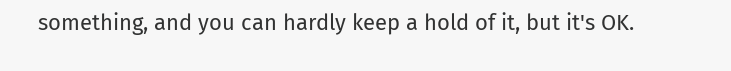something, and you can hardly keep a hold of it, but it's OK.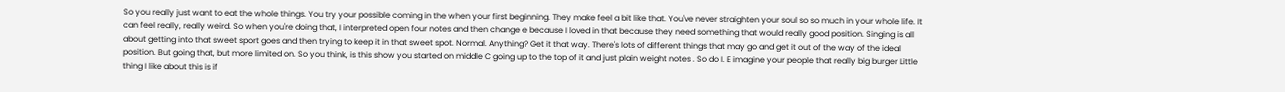So you really just want to eat the whole things. You try your possible coming in the when your first beginning. They make feel a bit like that. You've never straighten your soul so so much in your whole life. It can feel really, really weird. So when you're doing that, I interpreted open four notes and then change e because I loved in that because they need something that would really good position. Singing is all about getting into that sweet sport goes and then trying to keep it in that sweet spot. Normal. Anything? Get it that way. There's lots of different things that may go and get it out of the way of the ideal position. But going that, but more limited on. So you think, is this show you started on middle C going up to the top of it and just plain weight notes . So do I. E imagine your people that really big burger Little thing I like about this is if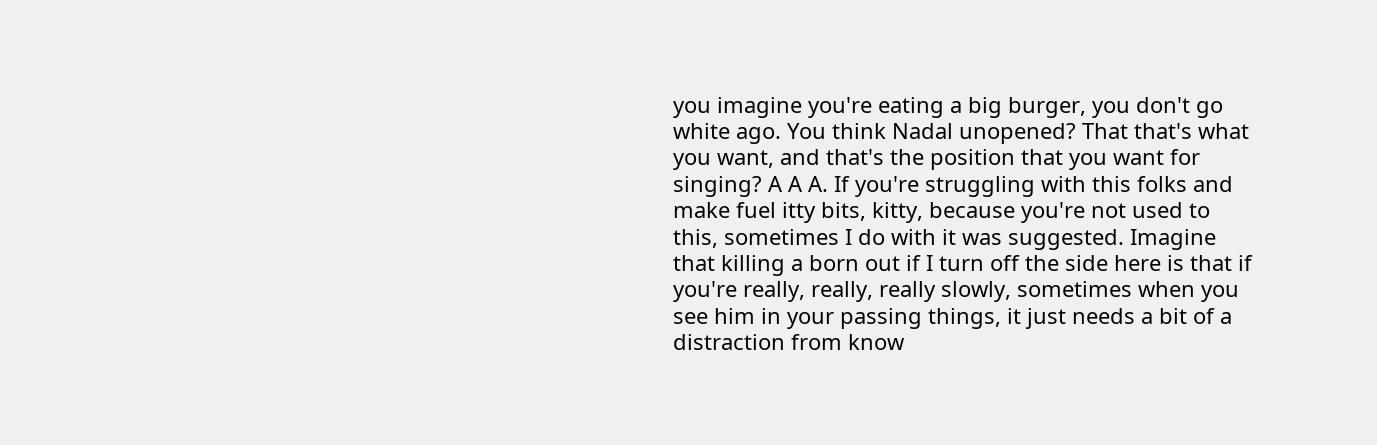you imagine you're eating a big burger, you don't go white ago. You think Nadal unopened? That that's what you want, and that's the position that you want for singing? A A A. If you're struggling with this folks and make fuel itty bits, kitty, because you're not used to this, sometimes I do with it was suggested. Imagine that killing a born out if I turn off the side here is that if you're really, really, really slowly, sometimes when you see him in your passing things, it just needs a bit of a distraction from know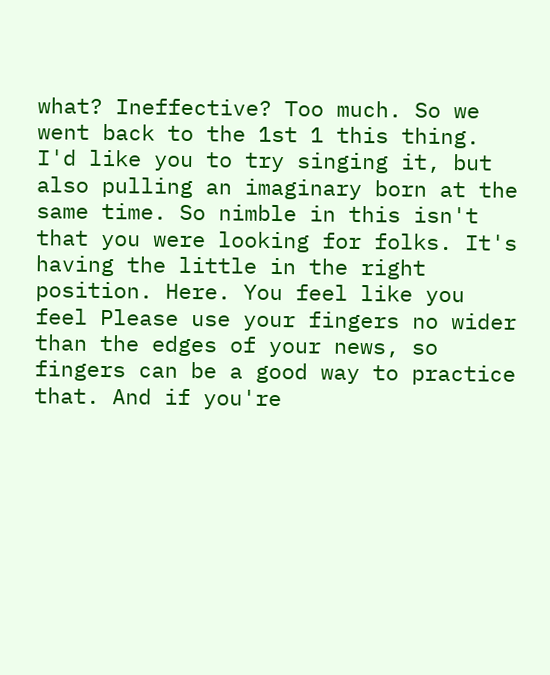what? Ineffective? Too much. So we went back to the 1st 1 this thing. I'd like you to try singing it, but also pulling an imaginary born at the same time. So nimble in this isn't that you were looking for folks. It's having the little in the right position. Here. You feel like you feel Please use your fingers no wider than the edges of your news, so fingers can be a good way to practice that. And if you're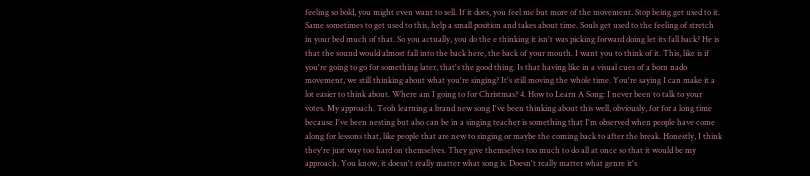feeling so bold, you might even want to sell. If it does, you feel me but more of the movement. Stop being get used to it. Same sometimes to get used to this, help a small position and takes about time. Souls get used to the feeling of stretch in your bed much of that. So you actually, you do the e thinking it isn't was picking forward doing let its fall back? He is that the sound would almost fall into the back here, the back of your mouth. I want you to think of it. This, like is if you're going to go for something later, that's the good thing. Is that having like in a visual cues of a born nado movement, we still thinking about what you're singing? It's still moving the whole time. You're saying I can make it a lot easier to think about. Where am I going to for Christmas? 4. How to Learn A Song: I never been to talk to your votes. My approach. Teoh learning a brand new song I've been thinking about this well, obviously, for for a long time because I've been nesting but also can be in a singing teacher is something that I'm observed when people have come along for lessons that, like people that are new to singing or maybe the coming back to after the break. Honestly, I think they're just way too hard on themselves. They give themselves too much to do all at once so that it would be my approach. You know, it doesn't really matter what song is. Doesn't really matter what genre it's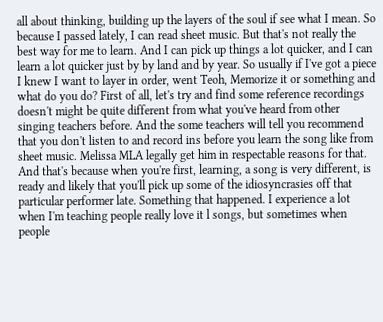all about thinking, building up the layers of the soul if see what I mean. So because I passed lately, I can read sheet music. But that's not really the best way for me to learn. And I can pick up things a lot quicker, and I can learn a lot quicker just by by land and by year. So usually if I've got a piece I knew I want to layer in order, went Teoh, Memorize it or something and what do you do? First of all, let's try and find some reference recordings doesn't might be quite different from what you've heard from other singing teachers before. And the some teachers will tell you recommend that you don't listen to and record ins before you learn the song like from sheet music. Melissa MLA legally get him in respectable reasons for that. And that's because when you're first, learning, a song is very different, is ready and likely that you'll pick up some of the idiosyncrasies off that particular performer late. Something that happened. I experience a lot when I'm teaching people really love it l songs, but sometimes when people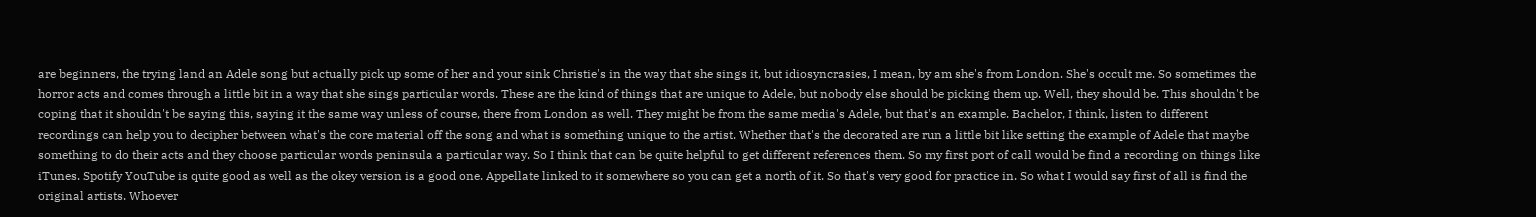are beginners, the trying land an Adele song but actually pick up some of her and your sink Christie's in the way that she sings it, but idiosyncrasies, I mean, by am she's from London. She's occult me. So sometimes the horror acts and comes through a little bit in a way that she sings particular words. These are the kind of things that are unique to Adele, but nobody else should be picking them up. Well, they should be. This shouldn't be coping that it shouldn't be saying this, saying it the same way unless of course, there from London as well. They might be from the same media's Adele, but that's an example. Bachelor, I think, listen to different recordings can help you to decipher between what's the core material off the song and what is something unique to the artist. Whether that's the decorated are run a little bit like setting the example of Adele that maybe something to do their acts and they choose particular words peninsula a particular way. So I think that can be quite helpful to get different references them. So my first port of call would be find a recording on things like iTunes. Spotify YouTube is quite good as well as the okey version is a good one. Appellate linked to it somewhere so you can get a north of it. So that's very good for practice in. So what I would say first of all is find the original artists. Whoever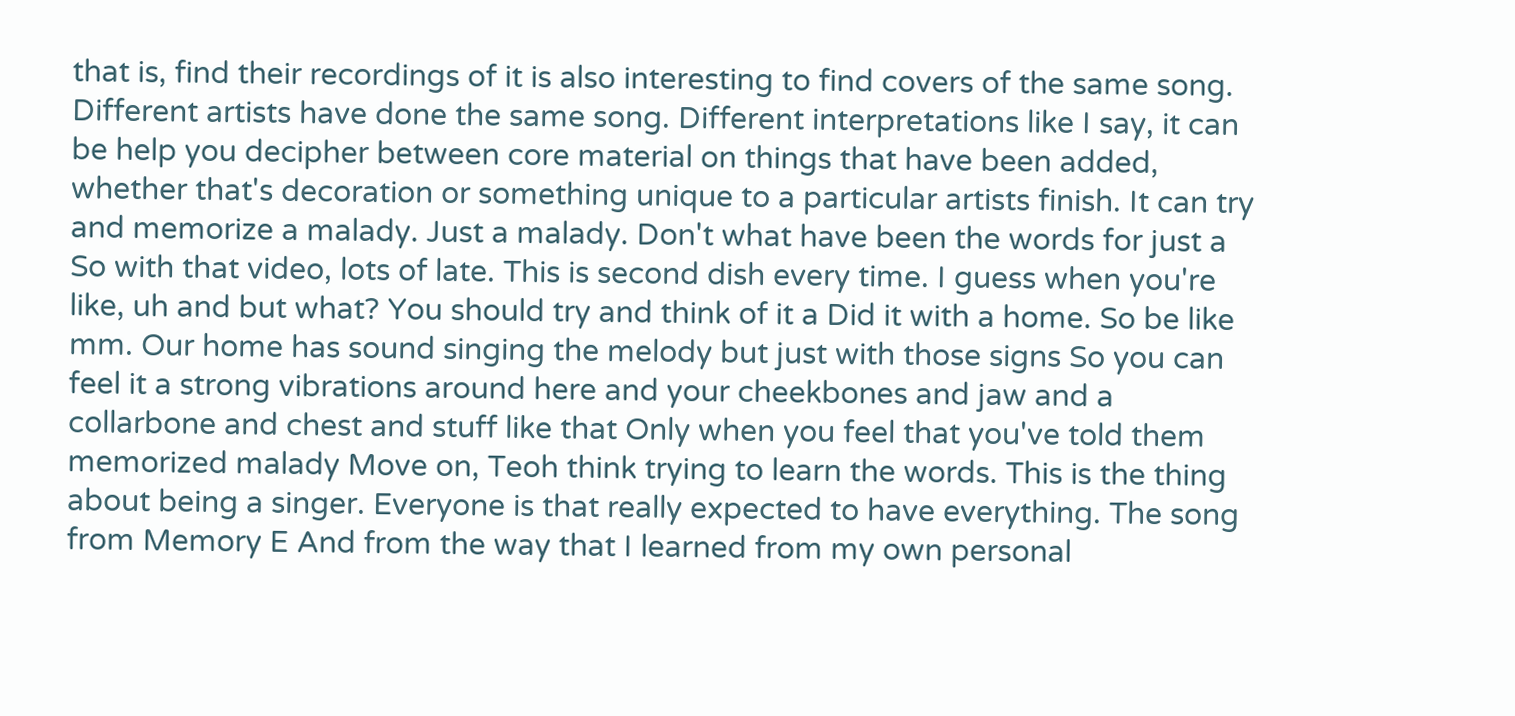that is, find their recordings of it is also interesting to find covers of the same song. Different artists have done the same song. Different interpretations like I say, it can be help you decipher between core material on things that have been added, whether that's decoration or something unique to a particular artists finish. It can try and memorize a malady. Just a malady. Don't what have been the words for just a So with that video, lots of late. This is second dish every time. I guess when you're like, uh and but what? You should try and think of it a Did it with a home. So be like mm. Our home has sound singing the melody but just with those signs So you can feel it a strong vibrations around here and your cheekbones and jaw and a collarbone and chest and stuff like that Only when you feel that you've told them memorized malady Move on, Teoh think trying to learn the words. This is the thing about being a singer. Everyone is that really expected to have everything. The song from Memory E And from the way that I learned from my own personal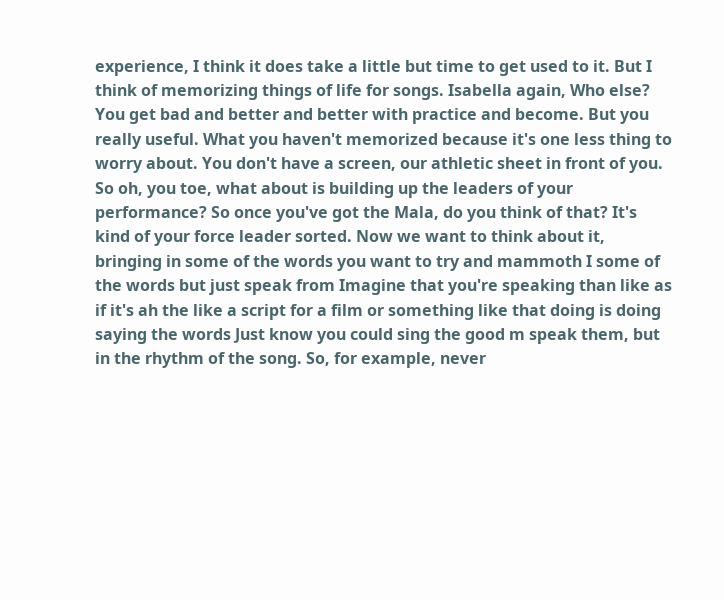experience, I think it does take a little but time to get used to it. But I think of memorizing things of life for songs. Isabella again, Who else? You get bad and better and better with practice and become. But you really useful. What you haven't memorized because it's one less thing to worry about. You don't have a screen, our athletic sheet in front of you. So oh, you toe, what about is building up the leaders of your performance? So once you've got the Mala, do you think of that? It's kind of your force leader sorted. Now we want to think about it, bringing in some of the words you want to try and mammoth I some of the words but just speak from Imagine that you're speaking than like as if it's ah the like a script for a film or something like that doing is doing saying the words Just know you could sing the good m speak them, but in the rhythm of the song. So, for example, never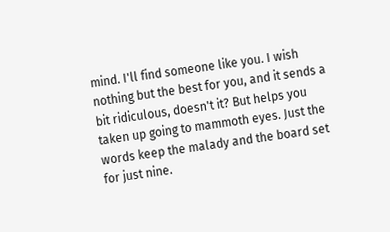mind. I'll find someone like you. I wish nothing but the best for you, and it sends a bit ridiculous, doesn't it? But helps you taken up going to mammoth eyes. Just the words keep the malady and the board set for just nine.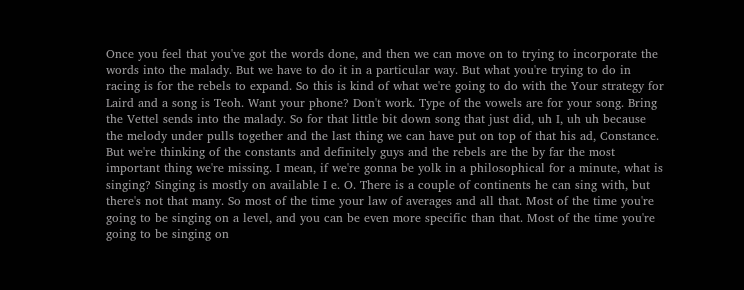Once you feel that you've got the words done, and then we can move on to trying to incorporate the words into the malady. But we have to do it in a particular way. But what you're trying to do in racing is for the rebels to expand. So this is kind of what we're going to do with the Your strategy for Laird and a song is Teoh. Want your phone? Don't work. Type of the vowels are for your song. Bring the Vettel sends into the malady. So for that little bit down song that just did, uh I, uh uh because the melody under pulls together and the last thing we can have put on top of that his ad, Constance. But we're thinking of the constants and definitely guys and the rebels are the by far the most important thing we're missing. I mean, if we're gonna be yolk in a philosophical for a minute, what is singing? Singing is mostly on available I e. O. There is a couple of continents he can sing with, but there's not that many. So most of the time your law of averages and all that. Most of the time you're going to be singing on a level, and you can be even more specific than that. Most of the time you're going to be singing on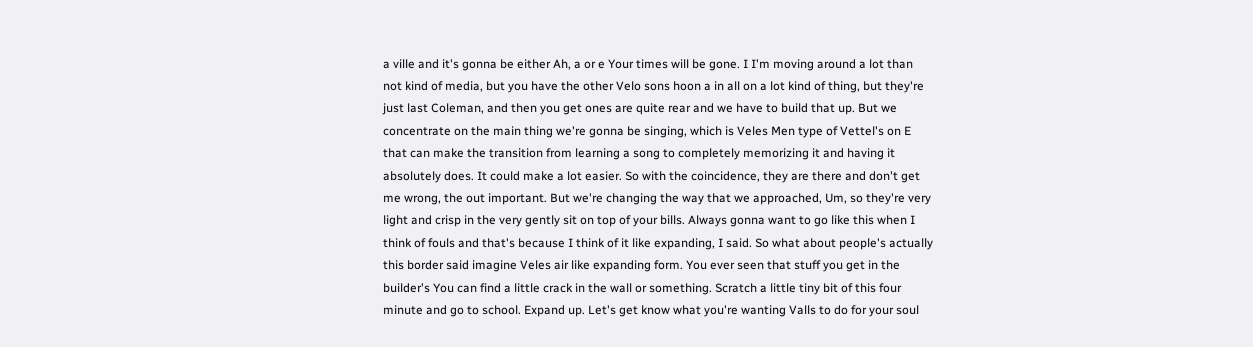a ville and it's gonna be either Ah, a or e Your times will be gone. I I'm moving around a lot than not kind of media, but you have the other Velo sons hoon a in all on a lot kind of thing, but they're just last Coleman, and then you get ones are quite rear and we have to build that up. But we concentrate on the main thing we're gonna be singing, which is Veles Men type of Vettel's on E that can make the transition from learning a song to completely memorizing it and having it absolutely does. It could make a lot easier. So with the coincidence, they are there and don't get me wrong, the out important. But we're changing the way that we approached, Um, so they're very light and crisp in the very gently sit on top of your bills. Always gonna want to go like this when I think of fouls and that's because I think of it like expanding, I said. So what about people's actually this border said imagine Veles air like expanding form. You ever seen that stuff you get in the builder's You can find a little crack in the wall or something. Scratch a little tiny bit of this four minute and go to school. Expand up. Let's get know what you're wanting Valls to do for your soul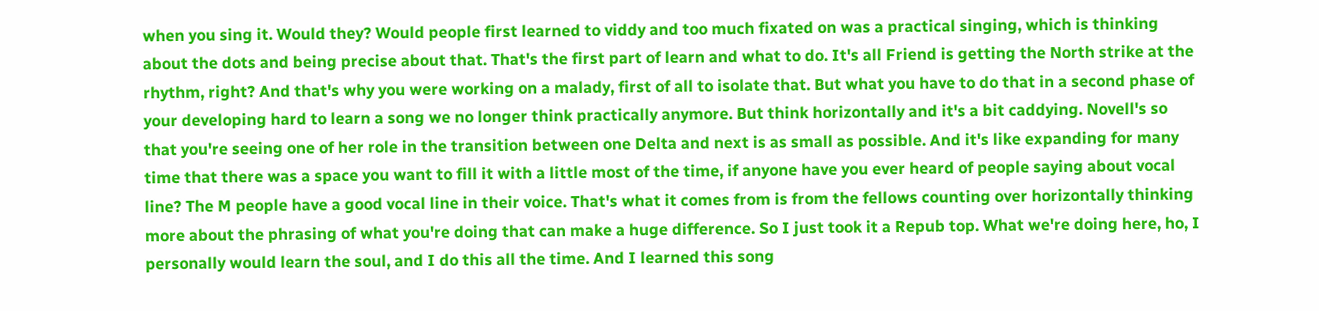when you sing it. Would they? Would people first learned to viddy and too much fixated on was a practical singing, which is thinking about the dots and being precise about that. That's the first part of learn and what to do. It's all Friend is getting the North strike at the rhythm, right? And that's why you were working on a malady, first of all to isolate that. But what you have to do that in a second phase of your developing hard to learn a song we no longer think practically anymore. But think horizontally and it's a bit caddying. Novell's so that you're seeing one of her role in the transition between one Delta and next is as small as possible. And it's like expanding for many time that there was a space you want to fill it with a little most of the time, if anyone have you ever heard of people saying about vocal line? The M people have a good vocal line in their voice. That's what it comes from is from the fellows counting over horizontally thinking more about the phrasing of what you're doing that can make a huge difference. So I just took it a Repub top. What we're doing here, ho, I personally would learn the soul, and I do this all the time. And I learned this song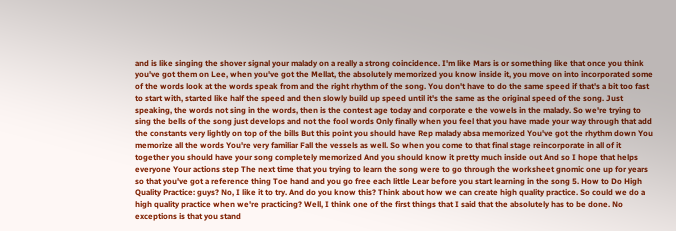and is like singing the shover signal your malady on a really a strong coincidence. I'm like Mars is or something like that once you think you've got them on Lee, when you've got the Mellat, the absolutely memorized you know inside it, you move on into incorporated some of the words look at the words speak from and the right rhythm of the song. You don't have to do the same speed if that's a bit too fast to start with, started like half the speed and then slowly build up speed until it's the same as the original speed of the song. Just speaking, the words not sing in the words, then is the contest age today and corporate e the vowels in the malady. So we're trying to sing the bells of the song just develops and not the fool words Only finally when you feel that you have made your way through that add the constants very lightly on top of the bills But this point you should have Rep malady absa memorized You've got the rhythm down You memorize all the words You're very familiar Fall the vessels as well. So when you come to that final stage reincorporate in all of it together you should have your song completely memorized And you should know it pretty much inside out And so I hope that helps everyone Your actions step The next time that you trying to learn the song were to go through the worksheet gnomic one up for years so that you've got a reference thing Toe hand and you go free each little Lear before you start learning in the song 5. How to Do High Quality Practice: guys? No, I like it to try. And do you know this? Think about how we can create high quality practice. So could we do a high quality practice when we're practicing? Well, I think one of the first things that I said that the absolutely has to be done. No exceptions is that you stand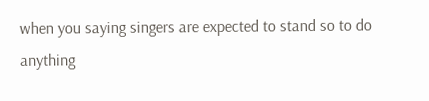when you saying singers are expected to stand so to do anything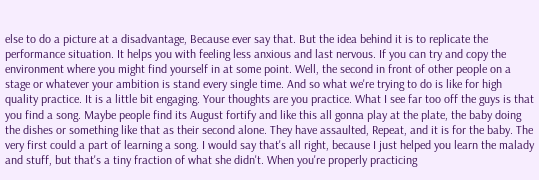else to do a picture at a disadvantage, Because ever say that. But the idea behind it is to replicate the performance situation. It helps you with feeling less anxious and last nervous. If you can try and copy the environment where you might find yourself in at some point. Well, the second in front of other people on a stage or whatever your ambition is stand every single time. And so what we're trying to do is like for high quality practice. It is a little bit engaging. Your thoughts are you practice. What I see far too off the guys is that you find a song. Maybe people find its August fortify and like this all gonna play at the plate, the baby doing the dishes or something like that as their second alone. They have assaulted, Repeat, and it is for the baby. The very first could a part of learning a song. I would say that's all right, because I just helped you learn the malady and stuff, but that's a tiny fraction of what she didn't. When you're properly practicing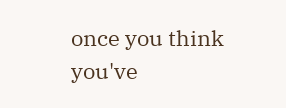once you think you've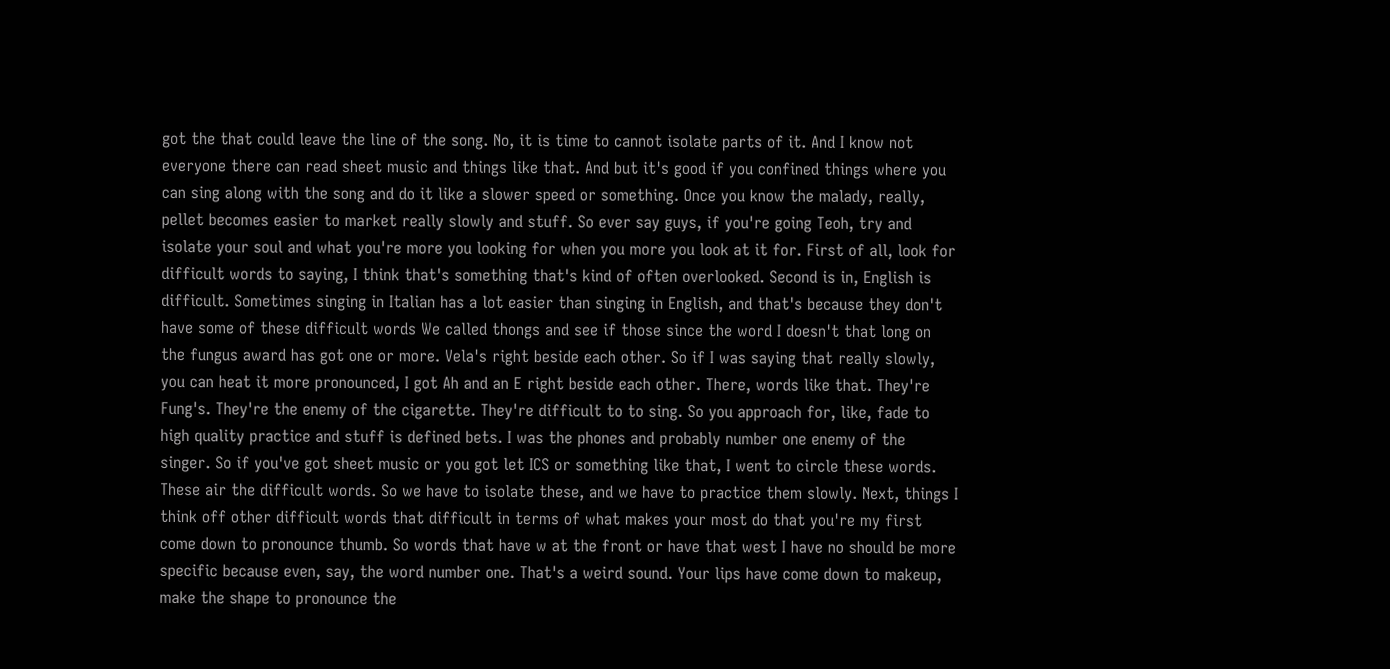got the that could leave the line of the song. No, it is time to cannot isolate parts of it. And I know not everyone there can read sheet music and things like that. And but it's good if you confined things where you can sing along with the song and do it like a slower speed or something. Once you know the malady, really, pellet becomes easier to market really slowly and stuff. So ever say guys, if you're going Teoh, try and isolate your soul and what you're more you looking for when you more you look at it for. First of all, look for difficult words to saying, I think that's something that's kind of often overlooked. Second is in, English is difficult. Sometimes singing in Italian has a lot easier than singing in English, and that's because they don't have some of these difficult words We called thongs and see if those since the word I doesn't that long on the fungus award has got one or more. Vela's right beside each other. So if I was saying that really slowly, you can heat it more pronounced, I got Ah and an E right beside each other. There, words like that. They're Fung's. They're the enemy of the cigarette. They're difficult to to sing. So you approach for, like, fade to high quality practice and stuff is defined bets. I was the phones and probably number one enemy of the singer. So if you've got sheet music or you got let ICS or something like that, I went to circle these words. These air the difficult words. So we have to isolate these, and we have to practice them slowly. Next, things I think off other difficult words that difficult in terms of what makes your most do that you're my first come down to pronounce thumb. So words that have w at the front or have that west I have no should be more specific because even, say, the word number one. That's a weird sound. Your lips have come down to makeup, make the shape to pronounce the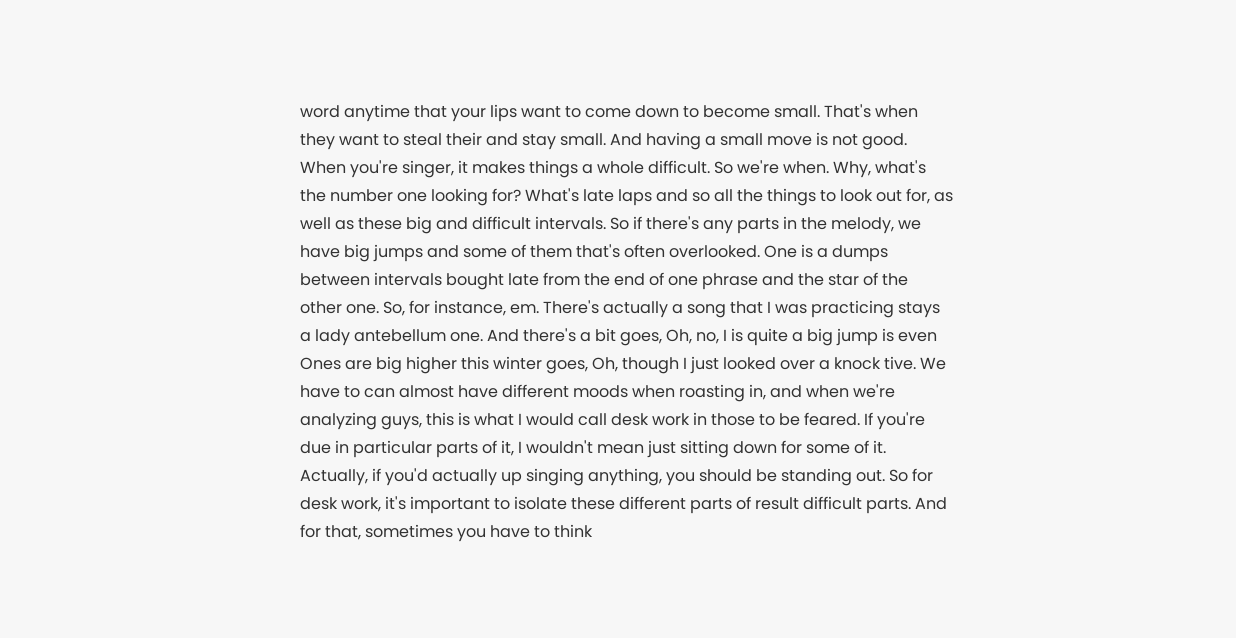word anytime that your lips want to come down to become small. That's when they want to steal their and stay small. And having a small move is not good. When you're singer, it makes things a whole difficult. So we're when. Why, what's the number one looking for? What's late laps and so all the things to look out for, as well as these big and difficult intervals. So if there's any parts in the melody, we have big jumps and some of them that's often overlooked. One is a dumps between intervals bought late from the end of one phrase and the star of the other one. So, for instance, em. There's actually a song that I was practicing stays a lady antebellum one. And there's a bit goes, Oh, no, I is quite a big jump is even Ones are big higher this winter goes, Oh, though I just looked over a knock tive. We have to can almost have different moods when roasting in, and when we're analyzing guys, this is what I would call desk work in those to be feared. If you're due in particular parts of it, I wouldn't mean just sitting down for some of it. Actually, if you'd actually up singing anything, you should be standing out. So for desk work, it's important to isolate these different parts of result difficult parts. And for that, sometimes you have to think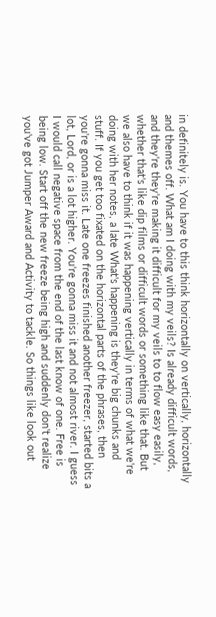in definitely is. You have to this think horizontally on vertically, horizontally and themes off. What am I doing with my veils? Is already difficult words, and they're they're making it difficult for my veils to to flow easy easily, whether that's like dip films or difficult words or something like that. But we also have to think if it was happening vertically in terms of what we're doing with her notes, a late What's happening is they're big chunks and stuff. If you get too fixated on the horizontal parts of the phrases, then you're gonna miss it. Late one freezes finished another freezer, started bits a lot, Lord, or is a lot higher. You're gonna miss it and not almost river. I guess I would call negative space from the end of the last know of one. Free is being low. Start off the new freeze being high and suddenly don't realize you've got Jumper Award and Activity to tackle. So things like look out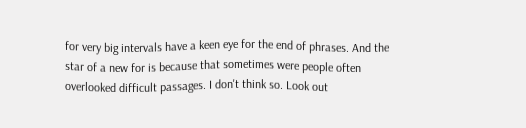for very big intervals have a keen eye for the end of phrases. And the star of a new for is because that sometimes were people often overlooked difficult passages. I don't think so. Look out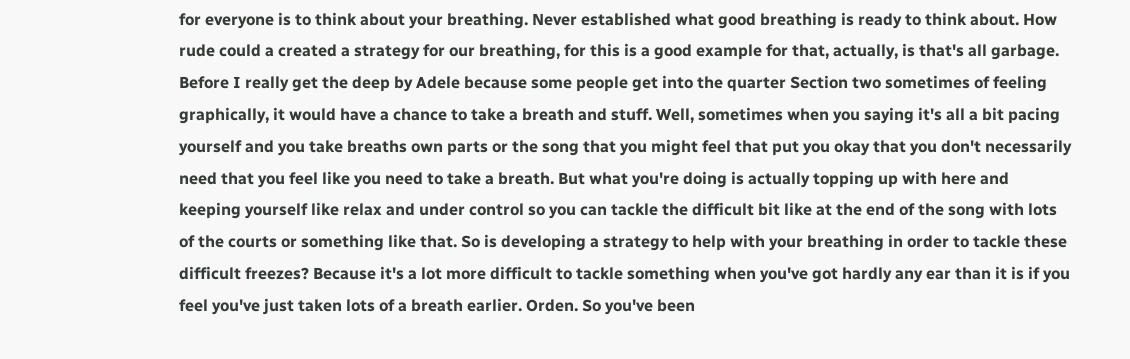for everyone is to think about your breathing. Never established what good breathing is ready to think about. How rude could a created a strategy for our breathing, for this is a good example for that, actually, is that's all garbage. Before I really get the deep by Adele because some people get into the quarter Section two sometimes of feeling graphically, it would have a chance to take a breath and stuff. Well, sometimes when you saying it's all a bit pacing yourself and you take breaths own parts or the song that you might feel that put you okay that you don't necessarily need that you feel like you need to take a breath. But what you're doing is actually topping up with here and keeping yourself like relax and under control so you can tackle the difficult bit like at the end of the song with lots of the courts or something like that. So is developing a strategy to help with your breathing in order to tackle these difficult freezes? Because it's a lot more difficult to tackle something when you've got hardly any ear than it is if you feel you've just taken lots of a breath earlier. Orden. So you've been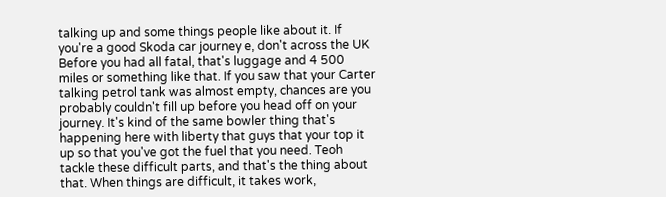talking up and some things people like about it. If you're a good Skoda car journey e, don't across the UK Before you had all fatal, that's luggage and 4 500 miles or something like that. If you saw that your Carter talking petrol tank was almost empty, chances are you probably couldn't fill up before you head off on your journey. It's kind of the same bowler thing that's happening here with liberty that guys that your top it up so that you've got the fuel that you need. Teoh tackle these difficult parts, and that's the thing about that. When things are difficult, it takes work,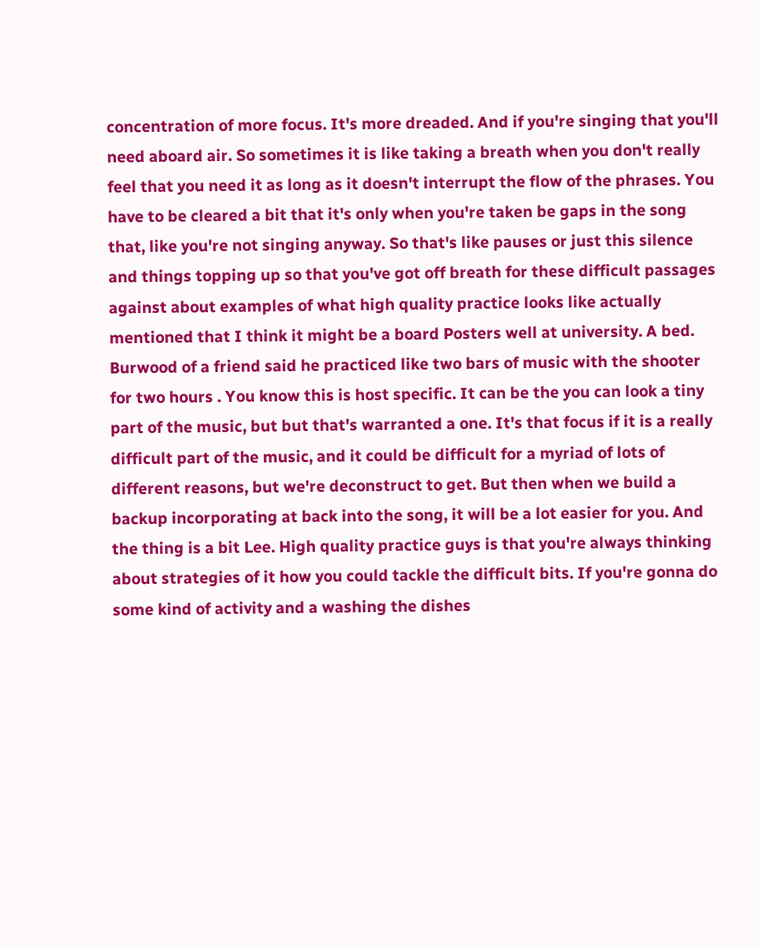concentration of more focus. It's more dreaded. And if you're singing that you'll need aboard air. So sometimes it is like taking a breath when you don't really feel that you need it as long as it doesn't interrupt the flow of the phrases. You have to be cleared a bit that it's only when you're taken be gaps in the song that, like you're not singing anyway. So that's like pauses or just this silence and things topping up so that you've got off breath for these difficult passages against about examples of what high quality practice looks like actually mentioned that I think it might be a board Posters well at university. A bed. Burwood of a friend said he practiced like two bars of music with the shooter for two hours . You know this is host specific. It can be the you can look a tiny part of the music, but but that's warranted a one. It's that focus if it is a really difficult part of the music, and it could be difficult for a myriad of lots of different reasons, but we're deconstruct to get. But then when we build a backup incorporating at back into the song, it will be a lot easier for you. And the thing is a bit Lee. High quality practice guys is that you're always thinking about strategies of it how you could tackle the difficult bits. If you're gonna do some kind of activity and a washing the dishes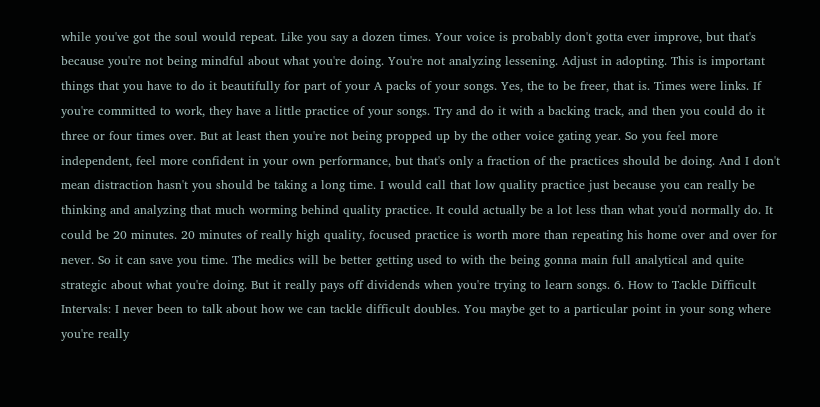while you've got the soul would repeat. Like you say a dozen times. Your voice is probably don't gotta ever improve, but that's because you're not being mindful about what you're doing. You're not analyzing lessening. Adjust in adopting. This is important things that you have to do it beautifully for part of your A packs of your songs. Yes, the to be freer, that is. Times were links. If you're committed to work, they have a little practice of your songs. Try and do it with a backing track, and then you could do it three or four times over. But at least then you're not being propped up by the other voice gating year. So you feel more independent, feel more confident in your own performance, but that's only a fraction of the practices should be doing. And I don't mean distraction hasn't you should be taking a long time. I would call that low quality practice just because you can really be thinking and analyzing that much worming behind quality practice. It could actually be a lot less than what you'd normally do. It could be 20 minutes. 20 minutes of really high quality, focused practice is worth more than repeating his home over and over for never. So it can save you time. The medics will be better getting used to with the being gonna main full analytical and quite strategic about what you're doing. But it really pays off dividends when you're trying to learn songs. 6. How to Tackle Difficult Intervals: I never been to talk about how we can tackle difficult doubles. You maybe get to a particular point in your song where you're really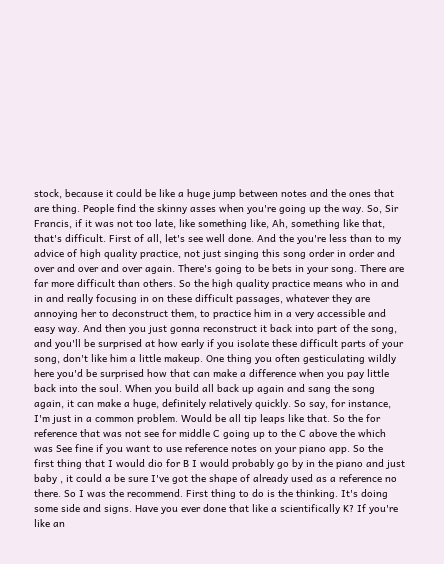stock, because it could be like a huge jump between notes and the ones that are thing. People find the skinny asses when you're going up the way. So, Sir Francis, if it was not too late, like something like, Ah, something like that, that's difficult. First of all, let's see well done. And the you're less than to my advice of high quality practice, not just singing this song order in order and over and over and over again. There's going to be bets in your song. There are far more difficult than others. So the high quality practice means who in and in and really focusing in on these difficult passages, whatever they are annoying her to deconstruct them, to practice him in a very accessible and easy way. And then you just gonna reconstruct it back into part of the song, and you'll be surprised at how early if you isolate these difficult parts of your song, don't like him a little makeup. One thing you often gesticulating wildly here you'd be surprised how that can make a difference when you pay little back into the soul. When you build all back up again and sang the song again, it can make a huge, definitely relatively quickly. So say, for instance, I'm just in a common problem. Would be all tip leaps like that. So the for reference that was not see for middle C going up to the C above the which was See fine if you want to use reference notes on your piano app. So the first thing that I would dio for B I would probably go by in the piano and just baby , it could a be sure I've got the shape of already used as a reference no there. So I was the recommend. First thing to do is the thinking. It's doing some side and signs. Have you ever done that like a scientifically K? If you're like an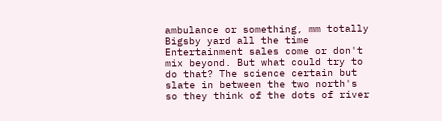ambulance or something, mm totally Bigsby yard all the time Entertainment sales come or don't mix beyond. But what could try to do that? The science certain but slate in between the two north's so they think of the dots of river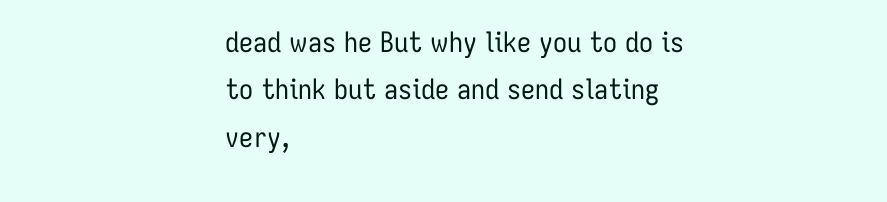dead was he But why like you to do is to think but aside and send slating very,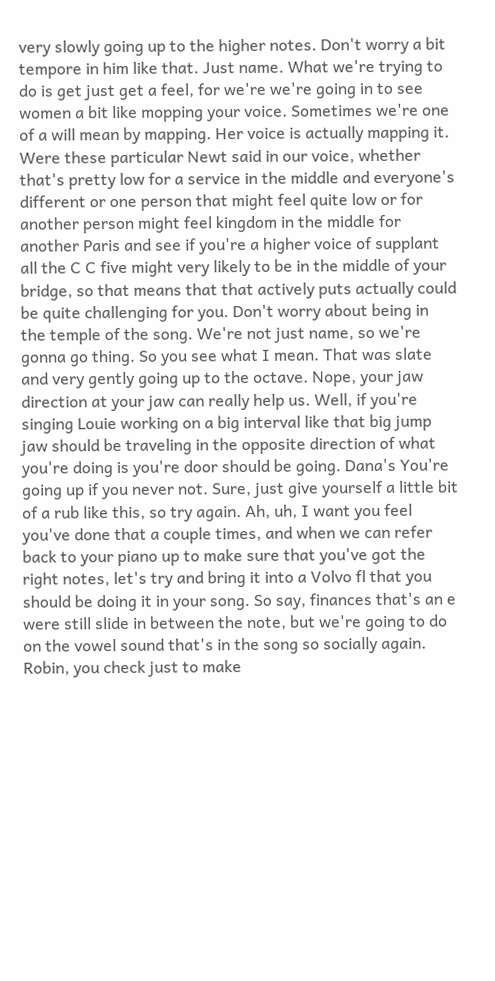very slowly going up to the higher notes. Don't worry a bit tempore in him like that. Just name. What we're trying to do is get just get a feel, for we're we're going in to see women a bit like mopping your voice. Sometimes we're one of a will mean by mapping. Her voice is actually mapping it. Were these particular Newt said in our voice, whether that's pretty low for a service in the middle and everyone's different or one person that might feel quite low or for another person might feel kingdom in the middle for another Paris and see if you're a higher voice of supplant all the C C five might very likely to be in the middle of your bridge, so that means that that actively puts actually could be quite challenging for you. Don't worry about being in the temple of the song. We're not just name, so we're gonna go thing. So you see what I mean. That was slate and very gently going up to the octave. Nope, your jaw direction at your jaw can really help us. Well, if you're singing Louie working on a big interval like that big jump jaw should be traveling in the opposite direction of what you're doing is you're door should be going. Dana's You're going up if you never not. Sure, just give yourself a little bit of a rub like this, so try again. Ah, uh, I want you feel you've done that a couple times, and when we can refer back to your piano up to make sure that you've got the right notes, let's try and bring it into a Volvo fl that you should be doing it in your song. So say, finances that's an e were still slide in between the note, but we're going to do on the vowel sound that's in the song so socially again. Robin, you check just to make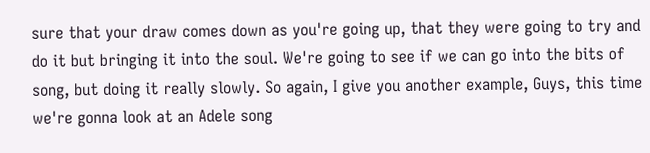sure that your draw comes down as you're going up, that they were going to try and do it but bringing it into the soul. We're going to see if we can go into the bits of song, but doing it really slowly. So again, I give you another example, Guys, this time we're gonna look at an Adele song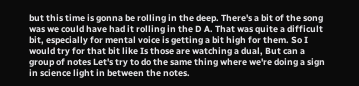but this time is gonna be rolling in the deep. There's a bit of the song was we could have had it rolling in the D A. That was quite a difficult bit, especially for mental voice is getting a bit high for them. So I would try for that bit like Is those are watching a dual, But can a group of notes Let's try to do the same thing where we're doing a sign in science light in between the notes.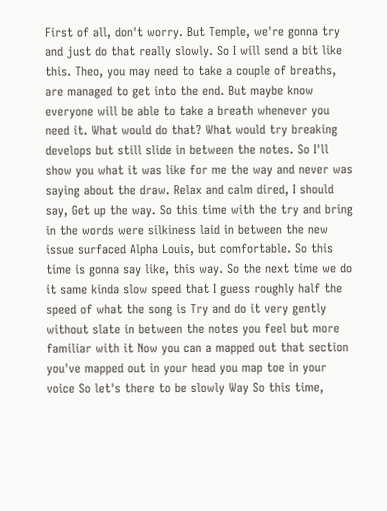First of all, don't worry. But Temple, we're gonna try and just do that really slowly. So I will send a bit like this. Theo, you may need to take a couple of breaths, are managed to get into the end. But maybe know everyone will be able to take a breath whenever you need it. What would do that? What would try breaking develops but still slide in between the notes. So I'll show you what it was like for me the way and never was saying about the draw. Relax and calm dired, I should say, Get up the way. So this time with the try and bring in the words were silkiness laid in between the new issue surfaced Alpha Louis, but comfortable. So this time is gonna say like, this way. So the next time we do it same kinda slow speed that I guess roughly half the speed of what the song is Try and do it very gently without slate in between the notes you feel but more familiar with it Now you can a mapped out that section you've mapped out in your head you map toe in your voice So let's there to be slowly Way So this time,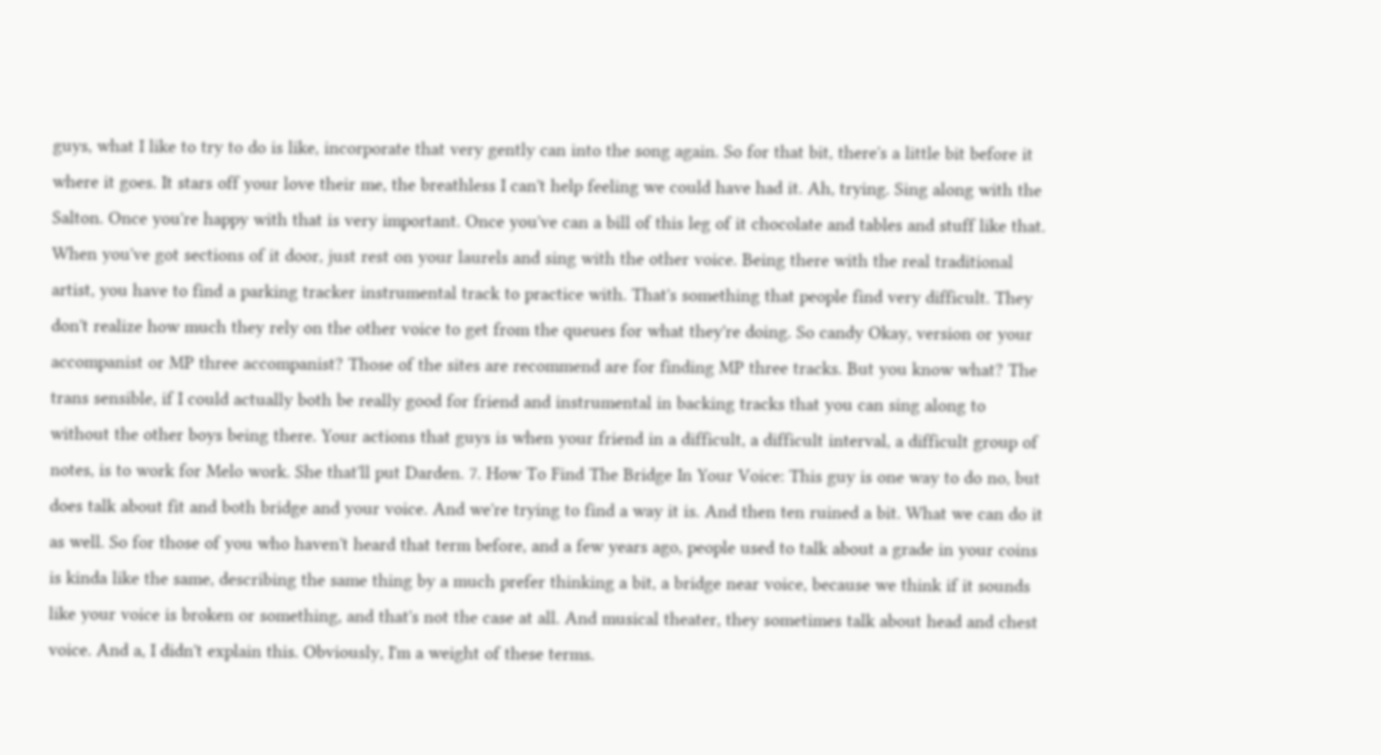guys, what I like to try to do is like, incorporate that very gently can into the song again. So for that bit, there's a little bit before it where it goes. It stars off your love their me, the breathless I can't help feeling we could have had it. Ah, trying. Sing along with the Salton. Once you're happy with that is very important. Once you've can a bill of this leg of it chocolate and tables and stuff like that. When you've got sections of it door, just rest on your laurels and sing with the other voice. Being there with the real traditional artist, you have to find a parking tracker instrumental track to practice with. That's something that people find very difficult. They don't realize how much they rely on the other voice to get from the queues for what they're doing. So candy Okay, version or your accompanist or MP three accompanist? Those of the sites are recommend are for finding MP three tracks. But you know what? The trans sensible, if I could actually both be really good for friend and instrumental in backing tracks that you can sing along to without the other boys being there. Your actions that guys is when your friend in a difficult, a difficult interval, a difficult group of notes, is to work for Melo work. She that'll put Darden. 7. How To Find The Bridge In Your Voice: This guy is one way to do no, but does talk about fit and both bridge and your voice. And we're trying to find a way it is. And then ten ruined a bit. What we can do it as well. So for those of you who haven't heard that term before, and a few years ago, people used to talk about a grade in your coins is kinda like the same, describing the same thing by a much prefer thinking a bit, a bridge near voice, because we think if it sounds like your voice is broken or something, and that's not the case at all. And musical theater, they sometimes talk about head and chest voice. And a, I didn't explain this. Obviously, I'm a weight of these terms.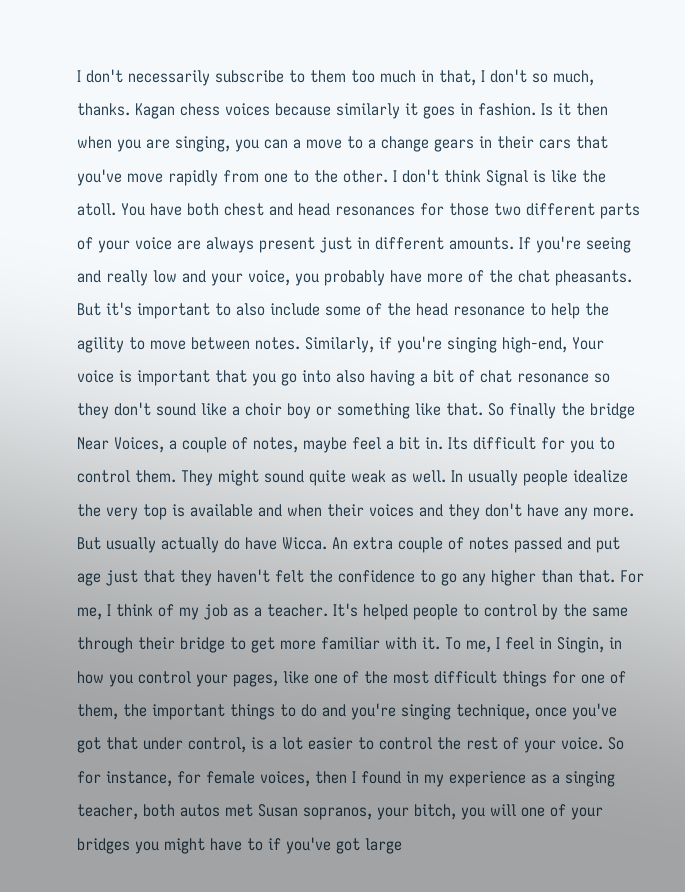I don't necessarily subscribe to them too much in that, I don't so much, thanks. Kagan chess voices because similarly it goes in fashion. Is it then when you are singing, you can a move to a change gears in their cars that you've move rapidly from one to the other. I don't think Signal is like the atoll. You have both chest and head resonances for those two different parts of your voice are always present just in different amounts. If you're seeing and really low and your voice, you probably have more of the chat pheasants. But it's important to also include some of the head resonance to help the agility to move between notes. Similarly, if you're singing high-end, Your voice is important that you go into also having a bit of chat resonance so they don't sound like a choir boy or something like that. So finally the bridge Near Voices, a couple of notes, maybe feel a bit in. Its difficult for you to control them. They might sound quite weak as well. In usually people idealize the very top is available and when their voices and they don't have any more. But usually actually do have Wicca. An extra couple of notes passed and put age just that they haven't felt the confidence to go any higher than that. For me, I think of my job as a teacher. It's helped people to control by the same through their bridge to get more familiar with it. To me, I feel in Singin, in how you control your pages, like one of the most difficult things for one of them, the important things to do and you're singing technique, once you've got that under control, is a lot easier to control the rest of your voice. So for instance, for female voices, then I found in my experience as a singing teacher, both autos met Susan sopranos, your bitch, you will one of your bridges you might have to if you've got large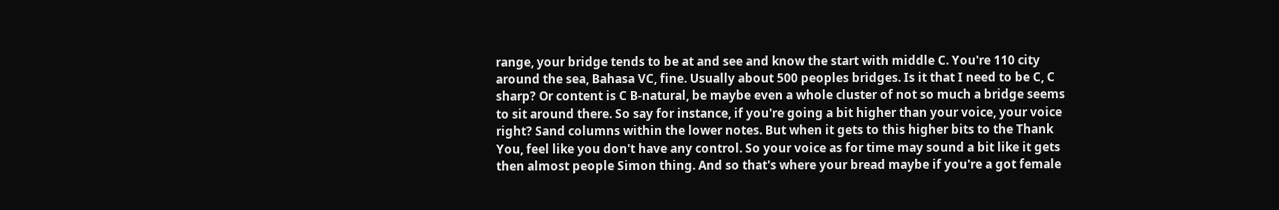range, your bridge tends to be at and see and know the start with middle C. You're 110 city around the sea, Bahasa VC, fine. Usually about 500 peoples bridges. Is it that I need to be C, C sharp? Or content is C B-natural, be maybe even a whole cluster of not so much a bridge seems to sit around there. So say for instance, if you're going a bit higher than your voice, your voice right? Sand columns within the lower notes. But when it gets to this higher bits to the Thank You, feel like you don't have any control. So your voice as for time may sound a bit like it gets then almost people Simon thing. And so that's where your bread maybe if you're a got female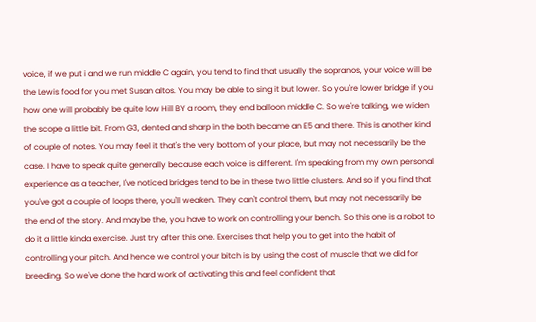voice, if we put i and we run middle C again, you tend to find that usually the sopranos, your voice will be the Lewis food for you met Susan altos. You may be able to sing it but lower. So you're lower bridge if you how one will probably be quite low Hill BY a room, they end balloon middle C. So we're talking, we widen the scope a little bit. From G3, dented and sharp in the both became an E5 and there. This is another kind of couple of notes. You may feel it that's the very bottom of your place, but may not necessarily be the case. I have to speak quite generally because each voice is different. I'm speaking from my own personal experience as a teacher, I've noticed bridges tend to be in these two little clusters. And so if you find that you've got a couple of loops there, you'll weaken. They can't control them, but may not necessarily be the end of the story. And maybe the, you have to work on controlling your bench. So this one is a robot to do it a little kinda exercise. Just try after this one. Exercises that help you to get into the habit of controlling your pitch. And hence we control your bitch is by using the cost of muscle that we did for breeding. So we've done the hard work of activating this and feel confident that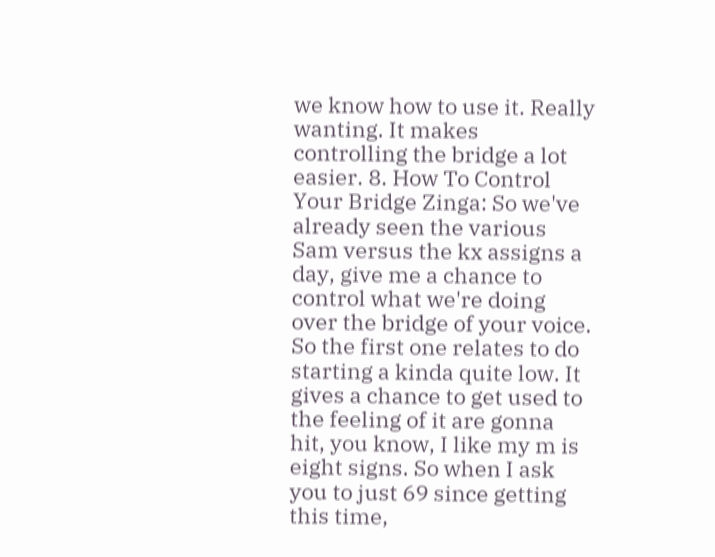we know how to use it. Really wanting. It makes controlling the bridge a lot easier. 8. How To Control Your Bridge Zinga: So we've already seen the various Sam versus the kx assigns a day, give me a chance to control what we're doing over the bridge of your voice. So the first one relates to do starting a kinda quite low. It gives a chance to get used to the feeling of it are gonna hit, you know, I like my m is eight signs. So when I ask you to just 69 since getting this time,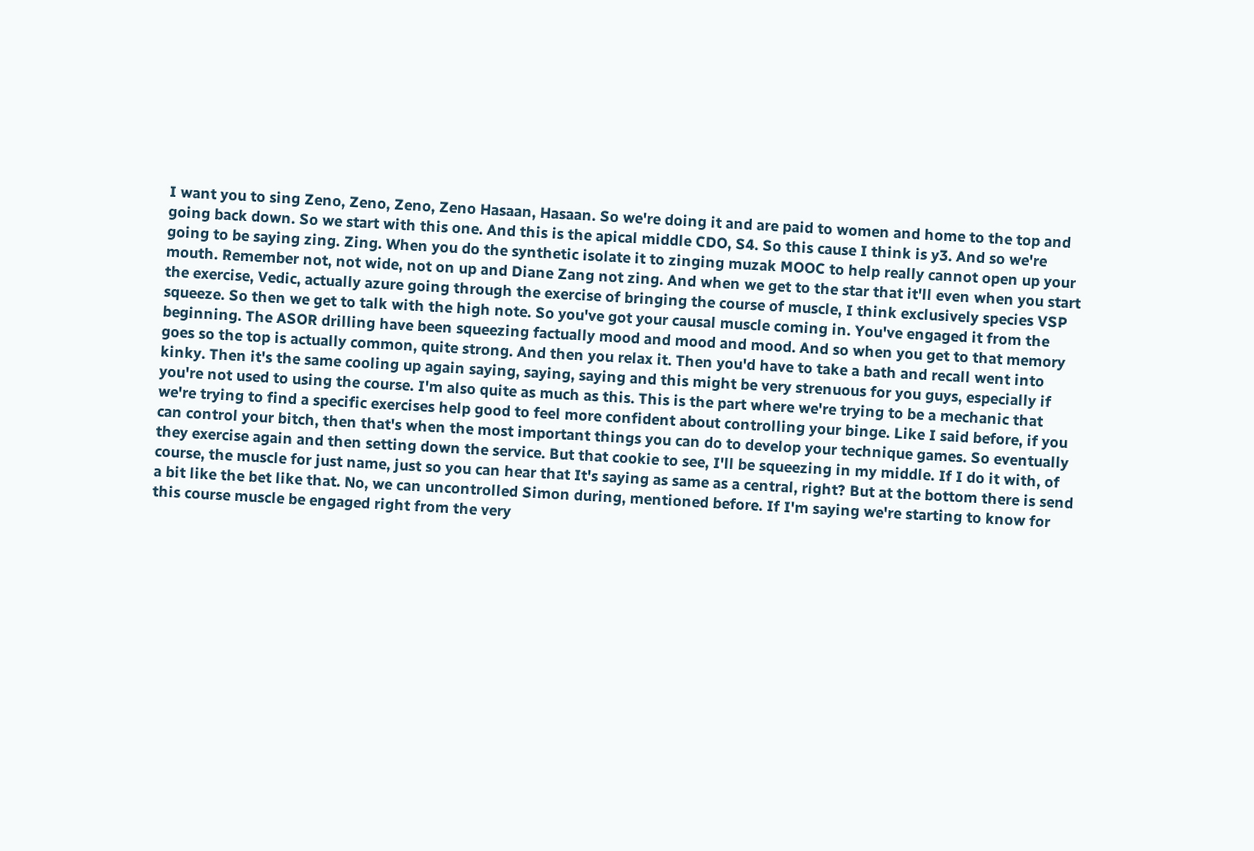I want you to sing Zeno, Zeno, Zeno, Zeno Hasaan, Hasaan. So we're doing it and are paid to women and home to the top and going back down. So we start with this one. And this is the apical middle CDO, S4. So this cause I think is y3. And so we're going to be saying zing. Zing. When you do the synthetic isolate it to zinging muzak MOOC to help really cannot open up your mouth. Remember not, not wide, not on up and Diane Zang not zing. And when we get to the star that it'll even when you start the exercise, Vedic, actually azure going through the exercise of bringing the course of muscle, I think exclusively species VSP squeeze. So then we get to talk with the high note. So you've got your causal muscle coming in. You've engaged it from the beginning. The ASOR drilling have been squeezing factually mood and mood and mood. And so when you get to that memory goes so the top is actually common, quite strong. And then you relax it. Then you'd have to take a bath and recall went into kinky. Then it's the same cooling up again saying, saying, saying and this might be very strenuous for you guys, especially if you're not used to using the course. I'm also quite as much as this. This is the part where we're trying to be a mechanic that we're trying to find a specific exercises help good to feel more confident about controlling your binge. Like I said before, if you can control your bitch, then that's when the most important things you can do to develop your technique games. So eventually they exercise again and then setting down the service. But that cookie to see, I'll be squeezing in my middle. If I do it with, of course, the muscle for just name, just so you can hear that It's saying as same as a central, right? But at the bottom there is send a bit like the bet like that. No, we can uncontrolled Simon during, mentioned before. If I'm saying we're starting to know for this course muscle be engaged right from the very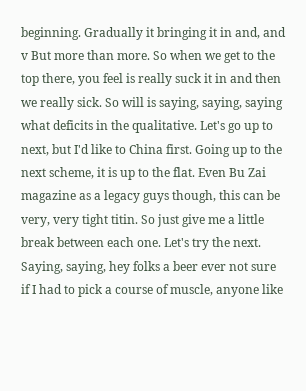beginning. Gradually it bringing it in and, and v But more than more. So when we get to the top there, you feel is really suck it in and then we really sick. So will is saying, saying, saying what deficits in the qualitative. Let's go up to next, but I'd like to China first. Going up to the next scheme, it is up to the flat. Even Bu Zai magazine as a legacy guys though, this can be very, very tight titin. So just give me a little break between each one. Let's try the next. Saying, saying, hey folks a beer ever not sure if I had to pick a course of muscle, anyone like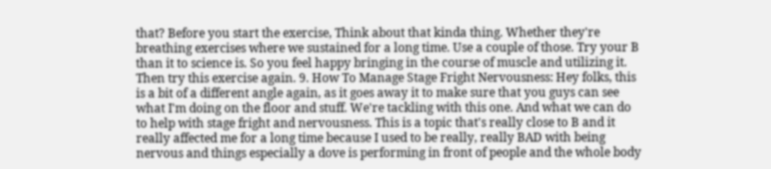that? Before you start the exercise, Think about that kinda thing. Whether they're breathing exercises where we sustained for a long time. Use a couple of those. Try your B than it to science is. So you feel happy bringing in the course of muscle and utilizing it. Then try this exercise again. 9. How To Manage Stage Fright Nervousness: Hey folks, this is a bit of a different angle again, as it goes away it to make sure that you guys can see what I'm doing on the floor and stuff. We're tackling with this one. And what we can do to help with stage fright and nervousness. This is a topic that's really close to B and it really affected me for a long time because I used to be really, really BAD with being nervous and things especially a dove is performing in front of people and the whole body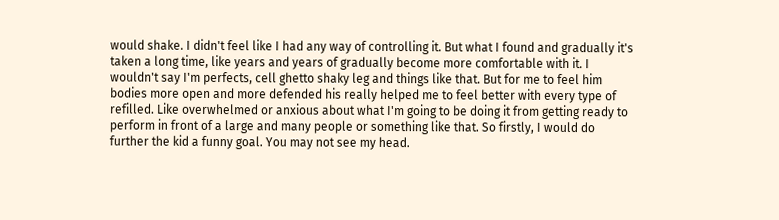would shake. I didn't feel like I had any way of controlling it. But what I found and gradually it's taken a long time, like years and years of gradually become more comfortable with it. I wouldn't say I'm perfects, cell ghetto shaky leg and things like that. But for me to feel him bodies more open and more defended his really helped me to feel better with every type of refilled. Like overwhelmed or anxious about what I'm going to be doing it from getting ready to perform in front of a large and many people or something like that. So firstly, I would do further the kid a funny goal. You may not see my head.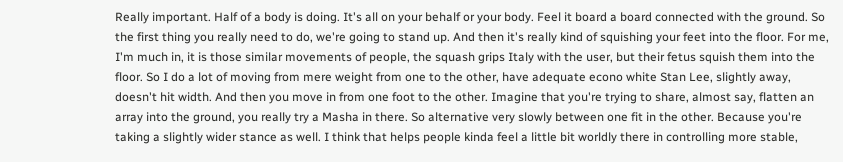Really important. Half of a body is doing. It's all on your behalf or your body. Feel it board a board connected with the ground. So the first thing you really need to do, we're going to stand up. And then it's really kind of squishing your feet into the floor. For me, I'm much in, it is those similar movements of people, the squash grips Italy with the user, but their fetus squish them into the floor. So I do a lot of moving from mere weight from one to the other, have adequate econo white Stan Lee, slightly away, doesn't hit width. And then you move in from one foot to the other. Imagine that you're trying to share, almost say, flatten an array into the ground, you really try a Masha in there. So alternative very slowly between one fit in the other. Because you're taking a slightly wider stance as well. I think that helps people kinda feel a little bit worldly there in controlling more stable,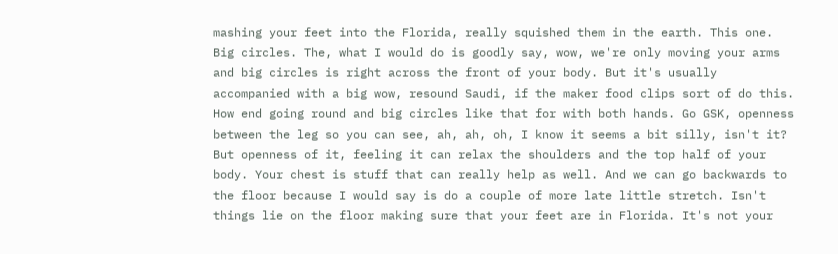mashing your feet into the Florida, really squished them in the earth. This one. Big circles. The, what I would do is goodly say, wow, we're only moving your arms and big circles is right across the front of your body. But it's usually accompanied with a big wow, resound Saudi, if the maker food clips sort of do this. How end going round and big circles like that for with both hands. Go GSK, openness between the leg so you can see, ah, ah, oh, I know it seems a bit silly, isn't it? But openness of it, feeling it can relax the shoulders and the top half of your body. Your chest is stuff that can really help as well. And we can go backwards to the floor because I would say is do a couple of more late little stretch. Isn't things lie on the floor making sure that your feet are in Florida. It's not your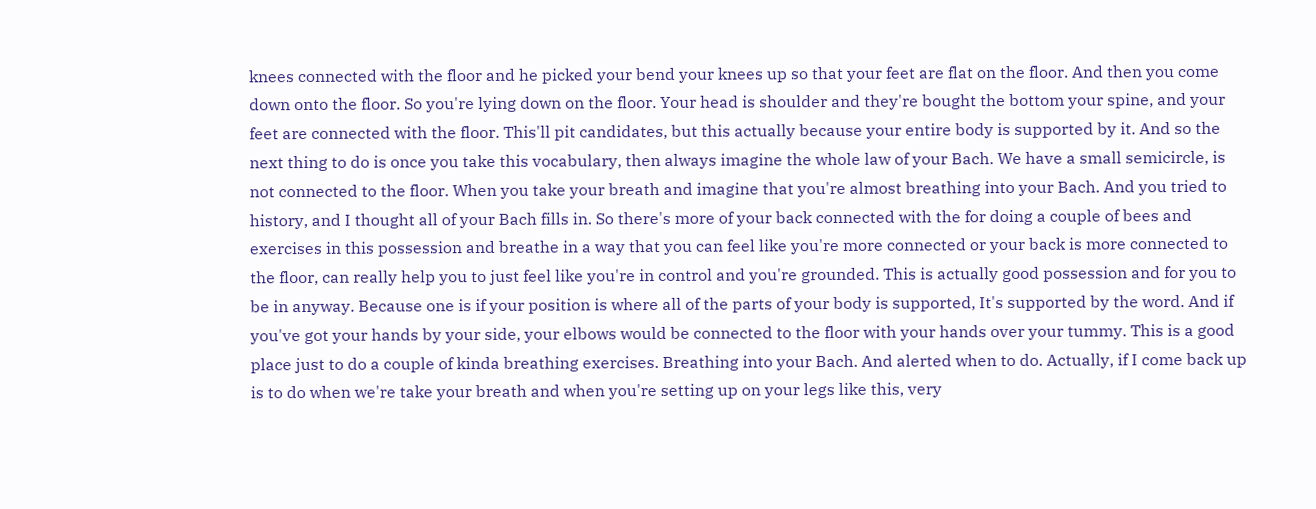knees connected with the floor and he picked your bend your knees up so that your feet are flat on the floor. And then you come down onto the floor. So you're lying down on the floor. Your head is shoulder and they're bought the bottom your spine, and your feet are connected with the floor. This'll pit candidates, but this actually because your entire body is supported by it. And so the next thing to do is once you take this vocabulary, then always imagine the whole law of your Bach. We have a small semicircle, is not connected to the floor. When you take your breath and imagine that you're almost breathing into your Bach. And you tried to history, and I thought all of your Bach fills in. So there's more of your back connected with the for doing a couple of bees and exercises in this possession and breathe in a way that you can feel like you're more connected or your back is more connected to the floor, can really help you to just feel like you're in control and you're grounded. This is actually good possession and for you to be in anyway. Because one is if your position is where all of the parts of your body is supported, It's supported by the word. And if you've got your hands by your side, your elbows would be connected to the floor with your hands over your tummy. This is a good place just to do a couple of kinda breathing exercises. Breathing into your Bach. And alerted when to do. Actually, if I come back up is to do when we're take your breath and when you're setting up on your legs like this, very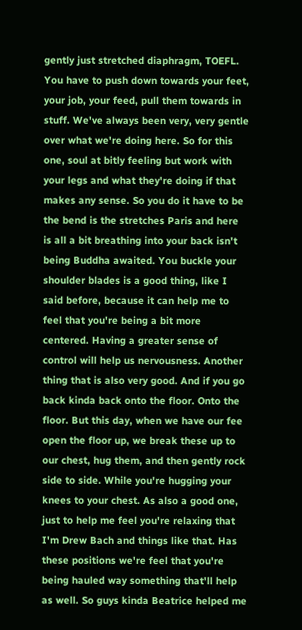gently just stretched diaphragm, TOEFL. You have to push down towards your feet, your job, your feed, pull them towards in stuff. We've always been very, very gentle over what we're doing here. So for this one, soul at bitly feeling but work with your legs and what they're doing if that makes any sense. So you do it have to be the bend is the stretches Paris and here is all a bit breathing into your back isn't being Buddha awaited. You buckle your shoulder blades is a good thing, like I said before, because it can help me to feel that you're being a bit more centered. Having a greater sense of control will help us nervousness. Another thing that is also very good. And if you go back kinda back onto the floor. Onto the floor. But this day, when we have our fee open the floor up, we break these up to our chest, hug them, and then gently rock side to side. While you're hugging your knees to your chest. As also a good one, just to help me feel you're relaxing that I'm Drew Bach and things like that. Has these positions we're feel that you're being hauled way something that'll help as well. So guys kinda Beatrice helped me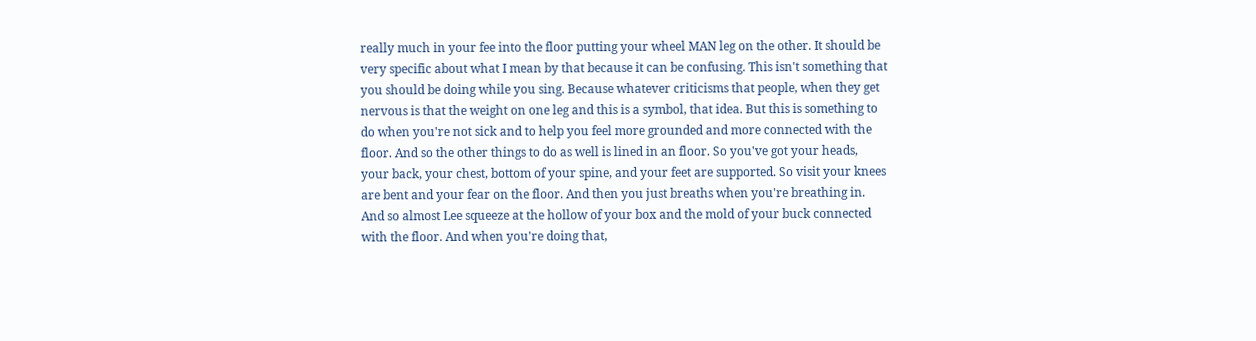really much in your fee into the floor putting your wheel MAN leg on the other. It should be very specific about what I mean by that because it can be confusing. This isn't something that you should be doing while you sing. Because whatever criticisms that people, when they get nervous is that the weight on one leg and this is a symbol, that idea. But this is something to do when you're not sick and to help you feel more grounded and more connected with the floor. And so the other things to do as well is lined in an floor. So you've got your heads, your back, your chest, bottom of your spine, and your feet are supported. So visit your knees are bent and your fear on the floor. And then you just breaths when you're breathing in. And so almost Lee squeeze at the hollow of your box and the mold of your buck connected with the floor. And when you're doing that,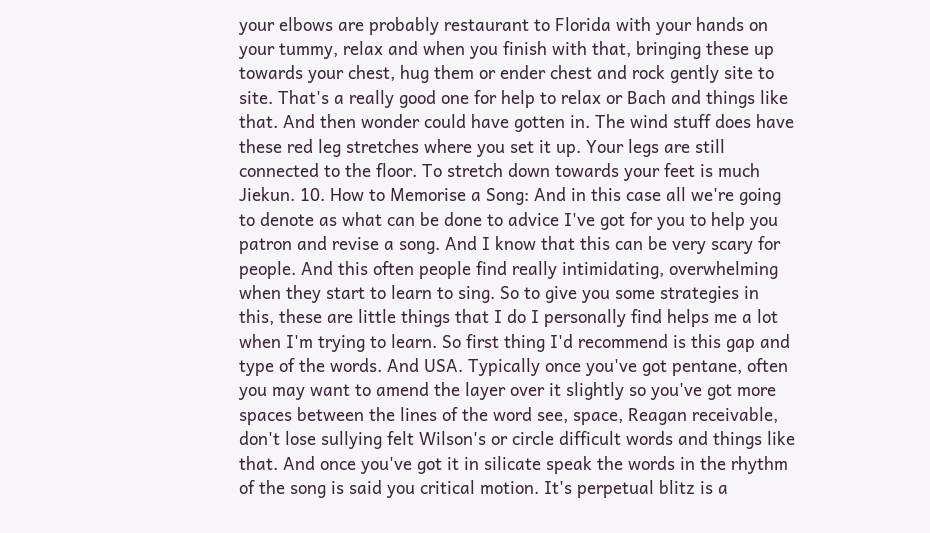your elbows are probably restaurant to Florida with your hands on your tummy, relax and when you finish with that, bringing these up towards your chest, hug them or ender chest and rock gently site to site. That's a really good one for help to relax or Bach and things like that. And then wonder could have gotten in. The wind stuff does have these red leg stretches where you set it up. Your legs are still connected to the floor. To stretch down towards your feet is much Jiekun. 10. How to Memorise a Song: And in this case all we're going to denote as what can be done to advice I've got for you to help you patron and revise a song. And I know that this can be very scary for people. And this often people find really intimidating, overwhelming when they start to learn to sing. So to give you some strategies in this, these are little things that I do I personally find helps me a lot when I'm trying to learn. So first thing I'd recommend is this gap and type of the words. And USA. Typically once you've got pentane, often you may want to amend the layer over it slightly so you've got more spaces between the lines of the word see, space, Reagan receivable, don't lose sullying felt Wilson's or circle difficult words and things like that. And once you've got it in silicate speak the words in the rhythm of the song is said you critical motion. It's perpetual blitz is a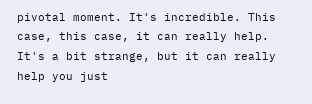pivotal moment. It's incredible. This case, this case, it can really help. It's a bit strange, but it can really help you just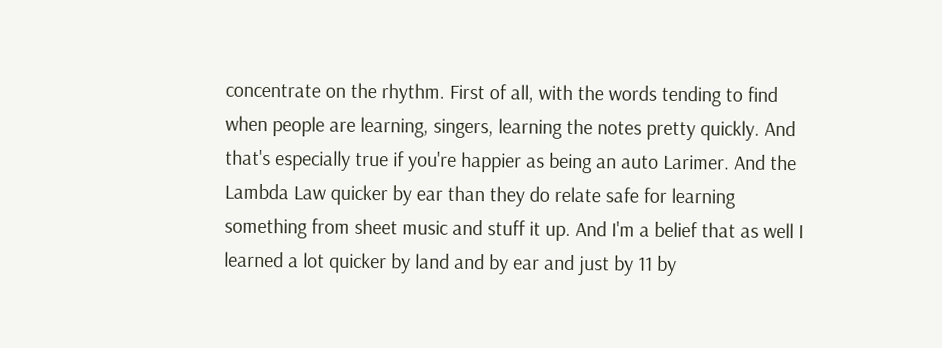concentrate on the rhythm. First of all, with the words tending to find when people are learning, singers, learning the notes pretty quickly. And that's especially true if you're happier as being an auto Larimer. And the Lambda Law quicker by ear than they do relate safe for learning something from sheet music and stuff it up. And I'm a belief that as well I learned a lot quicker by land and by ear and just by 11 by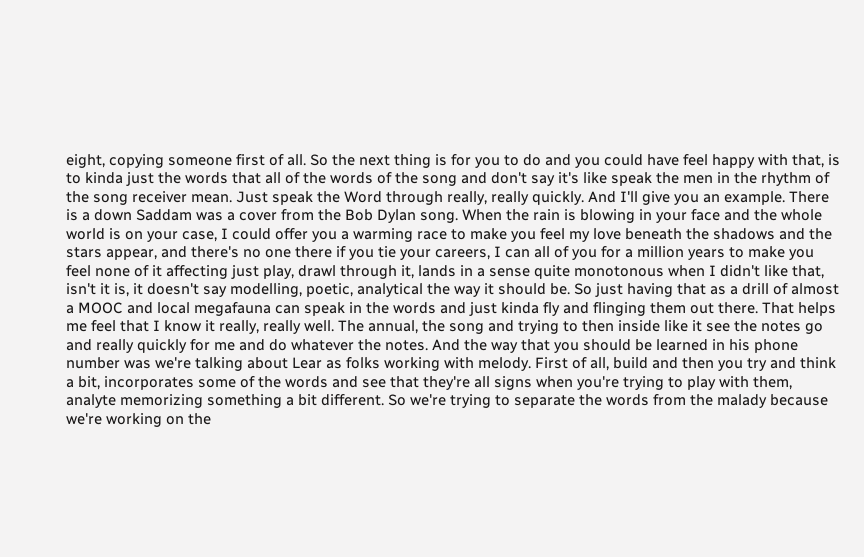eight, copying someone first of all. So the next thing is for you to do and you could have feel happy with that, is to kinda just the words that all of the words of the song and don't say it's like speak the men in the rhythm of the song receiver mean. Just speak the Word through really, really quickly. And I'll give you an example. There is a down Saddam was a cover from the Bob Dylan song. When the rain is blowing in your face and the whole world is on your case, I could offer you a warming race to make you feel my love beneath the shadows and the stars appear, and there's no one there if you tie your careers, I can all of you for a million years to make you feel none of it affecting just play, drawl through it, lands in a sense quite monotonous when I didn't like that, isn't it is, it doesn't say modelling, poetic, analytical the way it should be. So just having that as a drill of almost a MOOC and local megafauna can speak in the words and just kinda fly and flinging them out there. That helps me feel that I know it really, really well. The annual, the song and trying to then inside like it see the notes go and really quickly for me and do whatever the notes. And the way that you should be learned in his phone number was we're talking about Lear as folks working with melody. First of all, build and then you try and think a bit, incorporates some of the words and see that they're all signs when you're trying to play with them, analyte memorizing something a bit different. So we're trying to separate the words from the malady because we're working on the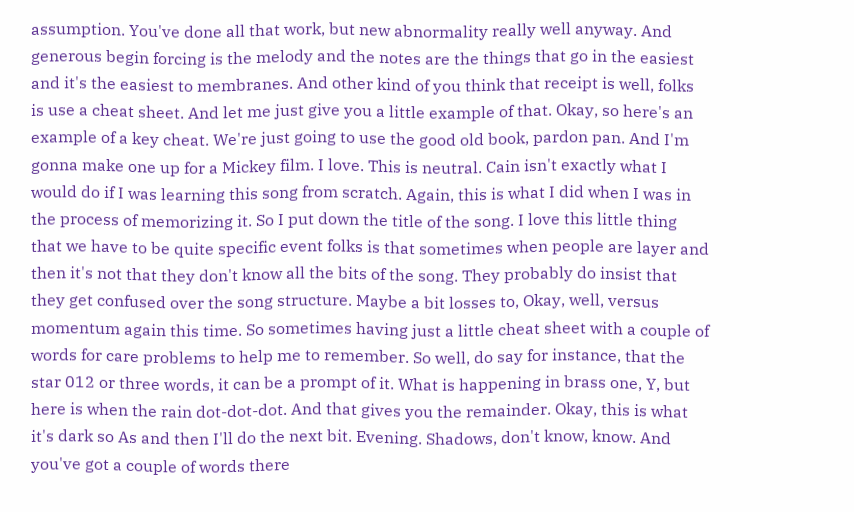assumption. You've done all that work, but new abnormality really well anyway. And generous begin forcing is the melody and the notes are the things that go in the easiest and it's the easiest to membranes. And other kind of you think that receipt is well, folks is use a cheat sheet. And let me just give you a little example of that. Okay, so here's an example of a key cheat. We're just going to use the good old book, pardon pan. And I'm gonna make one up for a Mickey film. I love. This is neutral. Cain isn't exactly what I would do if I was learning this song from scratch. Again, this is what I did when I was in the process of memorizing it. So I put down the title of the song. I love this little thing that we have to be quite specific event folks is that sometimes when people are layer and then it's not that they don't know all the bits of the song. They probably do insist that they get confused over the song structure. Maybe a bit losses to, Okay, well, versus momentum again this time. So sometimes having just a little cheat sheet with a couple of words for care problems to help me to remember. So well, do say for instance, that the star 012 or three words, it can be a prompt of it. What is happening in brass one, Y, but here is when the rain dot-dot-dot. And that gives you the remainder. Okay, this is what it's dark so As and then I'll do the next bit. Evening. Shadows, don't know, know. And you've got a couple of words there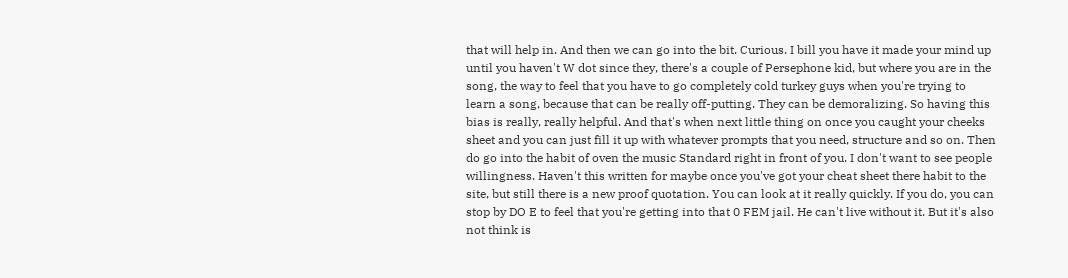that will help in. And then we can go into the bit. Curious. I bill you have it made your mind up until you haven't W dot since they, there's a couple of Persephone kid, but where you are in the song, the way to feel that you have to go completely cold turkey guys when you're trying to learn a song, because that can be really off-putting. They can be demoralizing. So having this bias is really, really helpful. And that's when next little thing on once you caught your cheeks sheet and you can just fill it up with whatever prompts that you need, structure and so on. Then do go into the habit of oven the music Standard right in front of you. I don't want to see people willingness. Haven't this written for maybe once you've got your cheat sheet there habit to the site, but still there is a new proof quotation. You can look at it really quickly. If you do, you can stop by DO E to feel that you're getting into that 0 FEM jail. He can't live without it. But it's also not think is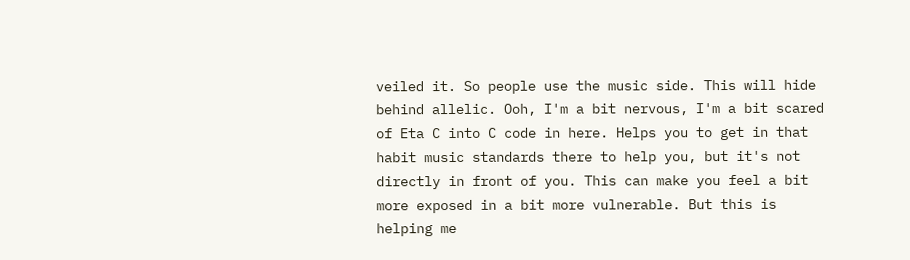veiled it. So people use the music side. This will hide behind allelic. Ooh, I'm a bit nervous, I'm a bit scared of Eta C into C code in here. Helps you to get in that habit music standards there to help you, but it's not directly in front of you. This can make you feel a bit more exposed in a bit more vulnerable. But this is helping me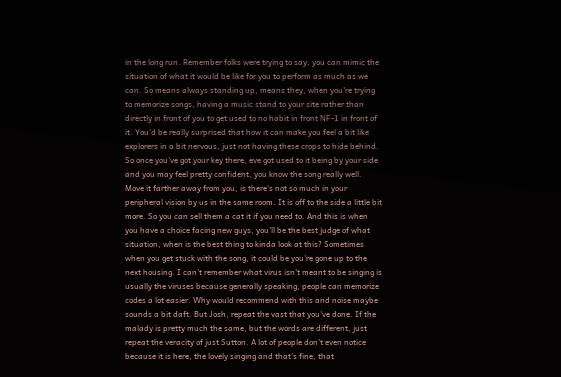in the long run. Remember folks were trying to say, you can mimic the situation of what it would be like for you to perform as much as we can. So means always standing up, means they, when you're trying to memorize songs, having a music stand to your site rather than directly in front of you to get used to no habit in front NF-1 in front of it. You'd be really surprised that how it can make you feel a bit like explorers in a bit nervous, just not having these crops to hide behind. So once you've got your key there, eve got used to it being by your side and you may feel pretty confident, you know the song really well. Move it farther away from you, is there's not so much in your peripheral vision by us in the same room. It is off to the side a little bit more. So you can sell them a cat it if you need to. And this is when you have a choice facing new guys, you'll be the best judge of what situation, when is the best thing to kinda look at this? Sometimes when you get stuck with the song, it could be you're gone up to the next housing. I can't remember what virus isn't meant to be singing is usually the viruses because generally speaking, people can memorize codes a lot easier. Why would recommend with this and noise maybe sounds a bit daft. But Josh, repeat the vast that you've done. If the malady is pretty much the same, but the words are different, just repeat the veracity of just Sutton. A lot of people don't even notice because it is here, the lovely singing and that's fine, that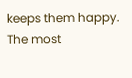keeps them happy. The most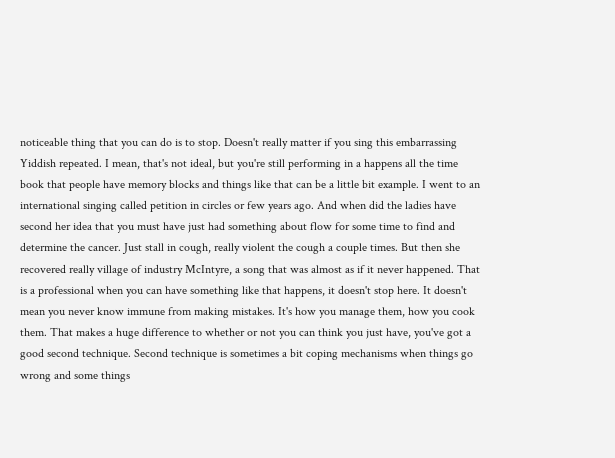noticeable thing that you can do is to stop. Doesn't really matter if you sing this embarrassing Yiddish repeated. I mean, that's not ideal, but you're still performing in a happens all the time book that people have memory blocks and things like that can be a little bit example. I went to an international singing called petition in circles or few years ago. And when did the ladies have second her idea that you must have just had something about flow for some time to find and determine the cancer. Just stall in cough, really violent the cough a couple times. But then she recovered really village of industry McIntyre, a song that was almost as if it never happened. That is a professional when you can have something like that happens, it doesn't stop here. It doesn't mean you never know immune from making mistakes. It's how you manage them, how you cook them. That makes a huge difference to whether or not you can think you just have, you've got a good second technique. Second technique is sometimes a bit coping mechanisms when things go wrong and some things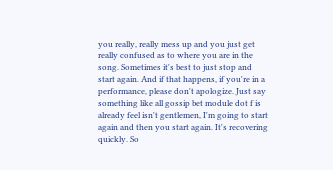you really, really mess up and you just get really confused as to where you are in the song. Sometimes it's best to just stop and start again. And if that happens, if you're in a performance, please don't apologize. Just say something like all gossip bet module dot f is already feel isn't gentlemen, I'm going to start again and then you start again. It's recovering quickly. So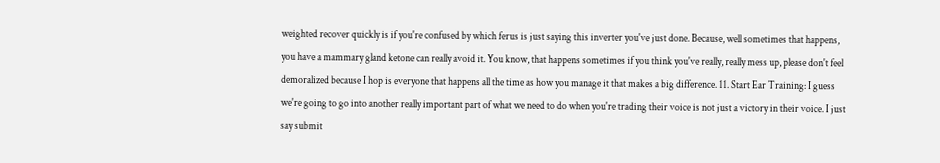weighted recover quickly is if you're confused by which ferus is just saying this inverter you've just done. Because, well sometimes that happens, you have a mammary gland ketone can really avoid it. You know, that happens sometimes if you think you've really, really mess up, please don't feel demoralized because I hop is everyone that happens all the time as how you manage it that makes a big difference. 11. Start Ear Training: I guess we're going to go into another really important part of what we need to do when you're trading their voice is not just a victory in their voice. I just say submit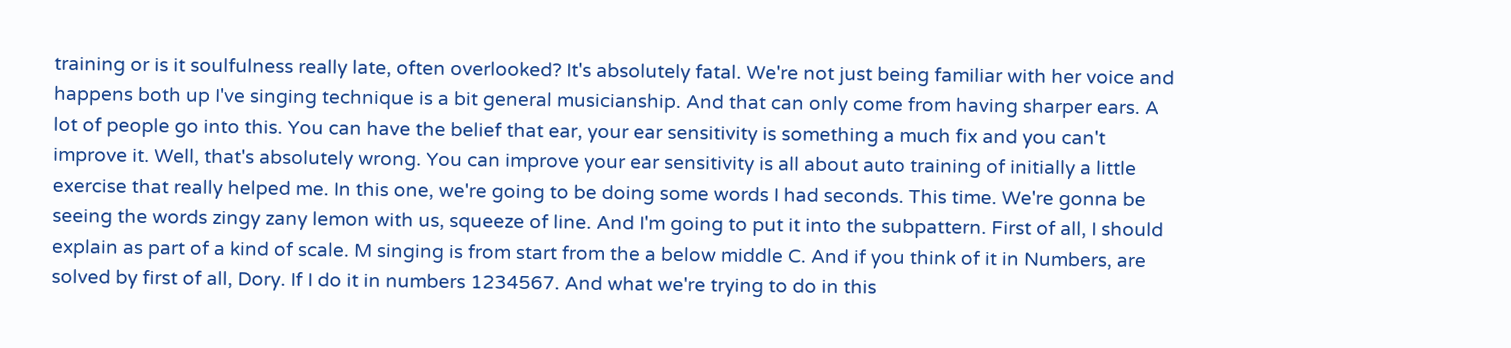training or is it soulfulness really late, often overlooked? It's absolutely fatal. We're not just being familiar with her voice and happens both up I've singing technique is a bit general musicianship. And that can only come from having sharper ears. A lot of people go into this. You can have the belief that ear, your ear sensitivity is something a much fix and you can't improve it. Well, that's absolutely wrong. You can improve your ear sensitivity is all about auto training of initially a little exercise that really helped me. In this one, we're going to be doing some words I had seconds. This time. We're gonna be seeing the words zingy zany lemon with us, squeeze of line. And I'm going to put it into the subpattern. First of all, I should explain as part of a kind of scale. M singing is from start from the a below middle C. And if you think of it in Numbers, are solved by first of all, Dory. If I do it in numbers 1234567. And what we're trying to do in this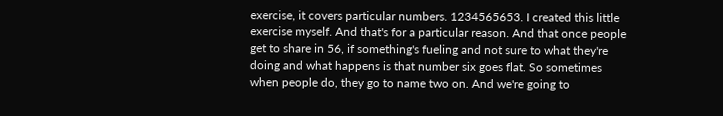exercise, it covers particular numbers. 1234565653. I created this little exercise myself. And that's for a particular reason. And that once people get to share in 56, if something's fueling and not sure to what they're doing and what happens is that number six goes flat. So sometimes when people do, they go to name two on. And we're going to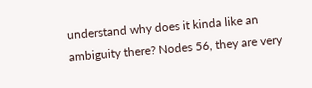understand why does it kinda like an ambiguity there? Nodes 56, they are very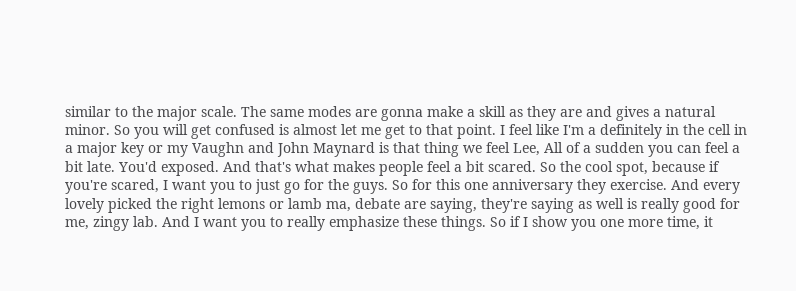similar to the major scale. The same modes are gonna make a skill as they are and gives a natural minor. So you will get confused is almost let me get to that point. I feel like I'm a definitely in the cell in a major key or my Vaughn and John Maynard is that thing we feel Lee, All of a sudden you can feel a bit late. You'd exposed. And that's what makes people feel a bit scared. So the cool spot, because if you're scared, I want you to just go for the guys. So for this one anniversary they exercise. And every lovely picked the right lemons or lamb ma, debate are saying, they're saying as well is really good for me, zingy lab. And I want you to really emphasize these things. So if I show you one more time, it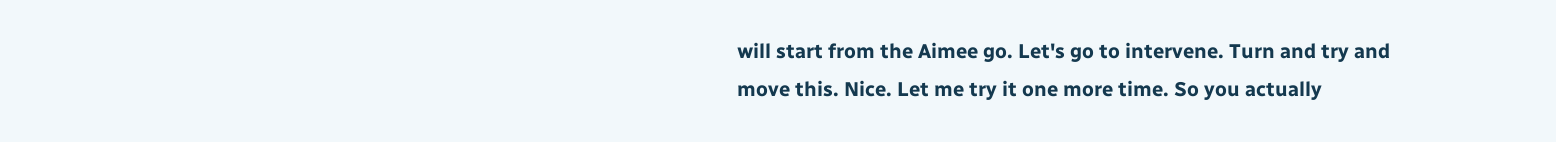will start from the Aimee go. Let's go to intervene. Turn and try and move this. Nice. Let me try it one more time. So you actually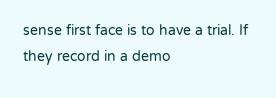sense first face is to have a trial. If they record in a demo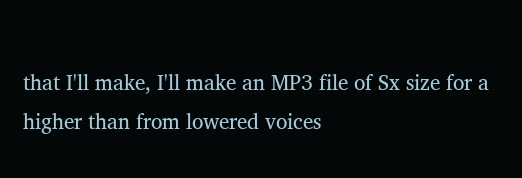that I'll make, I'll make an MP3 file of Sx size for a higher than from lowered voices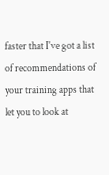faster that I've got a list of recommendations of your training apps that let you to look at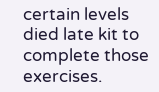certain levels died late kit to complete those exercises.